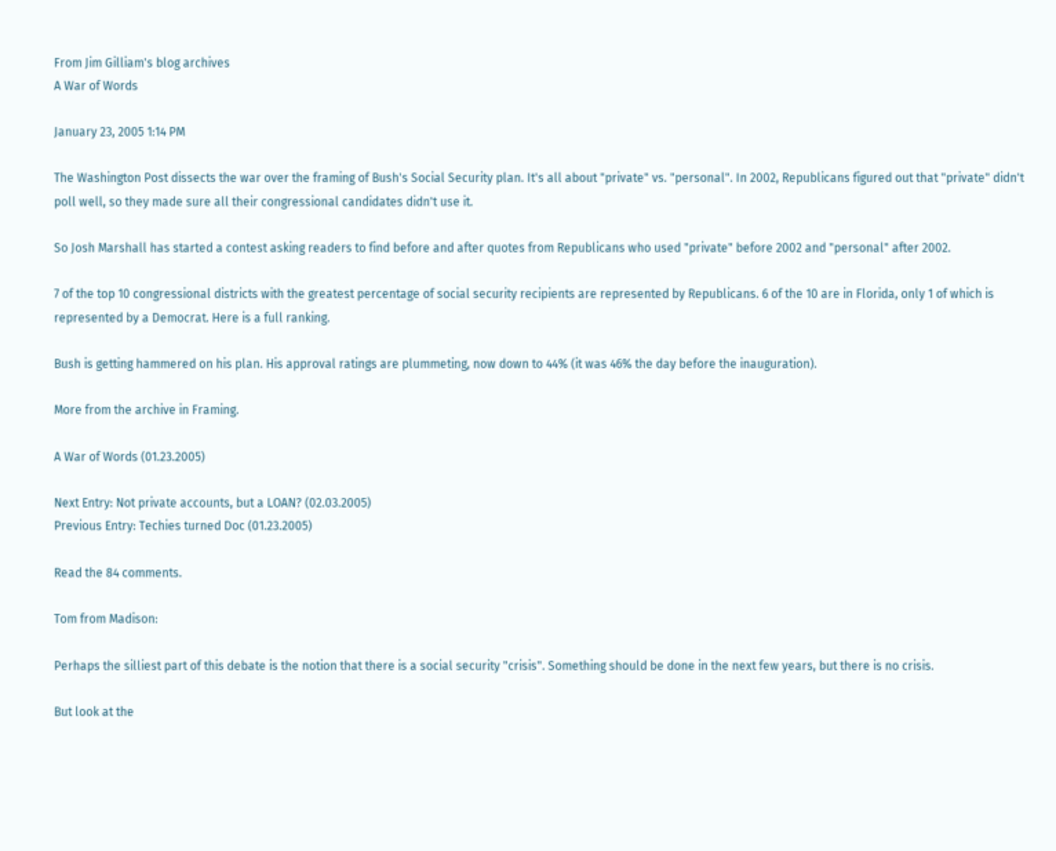From Jim Gilliam's blog archives
A War of Words

January 23, 2005 1:14 PM

The Washington Post dissects the war over the framing of Bush's Social Security plan. It's all about "private" vs. "personal". In 2002, Republicans figured out that "private" didn't poll well, so they made sure all their congressional candidates didn't use it.

So Josh Marshall has started a contest asking readers to find before and after quotes from Republicans who used "private" before 2002 and "personal" after 2002.

7 of the top 10 congressional districts with the greatest percentage of social security recipients are represented by Republicans. 6 of the 10 are in Florida, only 1 of which is represented by a Democrat. Here is a full ranking.

Bush is getting hammered on his plan. His approval ratings are plummeting, now down to 44% (it was 46% the day before the inauguration).

More from the archive in Framing.

A War of Words (01.23.2005)

Next Entry: Not private accounts, but a LOAN? (02.03.2005)
Previous Entry: Techies turned Doc (01.23.2005)

Read the 84 comments.

Tom from Madison:

Perhaps the silliest part of this debate is the notion that there is a social security "crisis". Something should be done in the next few years, but there is no crisis.

But look at the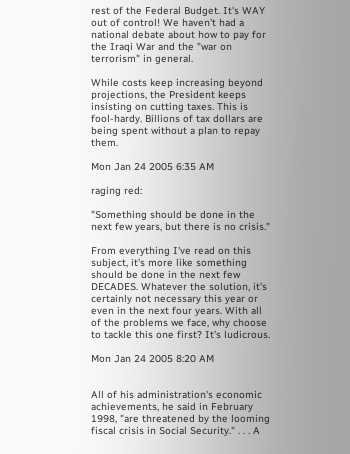rest of the Federal Budget. It's WAY out of control! We haven't had a national debate about how to pay for the Iraqi War and the "war on terrorism" in general.

While costs keep increasing beyond projections, the President keeps insisting on cutting taxes. This is fool-hardy. Billions of tax dollars are being spent without a plan to repay them.

Mon Jan 24 2005 6:35 AM

raging red:

"Something should be done in the next few years, but there is no crisis."

From everything I've read on this subject, it's more like something should be done in the next few DECADES. Whatever the solution, it's certainly not necessary this year or even in the next four years. With all of the problems we face, why choose to tackle this one first? It's ludicrous.

Mon Jan 24 2005 8:20 AM


All of his administration's economic achievements, he said in February 1998, "are threatened by the looming fiscal crisis in Social Security." . . . A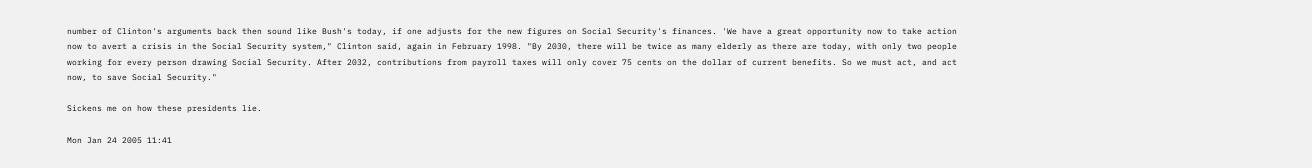number of Clinton's arguments back then sound like Bush's today, if one adjusts for the new figures on Social Security's finances. 'We have a great opportunity now to take action now to avert a crisis in the Social Security system," Clinton said, again in February 1998. "By 2030, there will be twice as many elderly as there are today, with only two people working for every person drawing Social Security. After 2032, contributions from payroll taxes will only cover 75 cents on the dollar of current benefits. So we must act, and act now, to save Social Security."

Sickens me on how these presidents lie.

Mon Jan 24 2005 11:41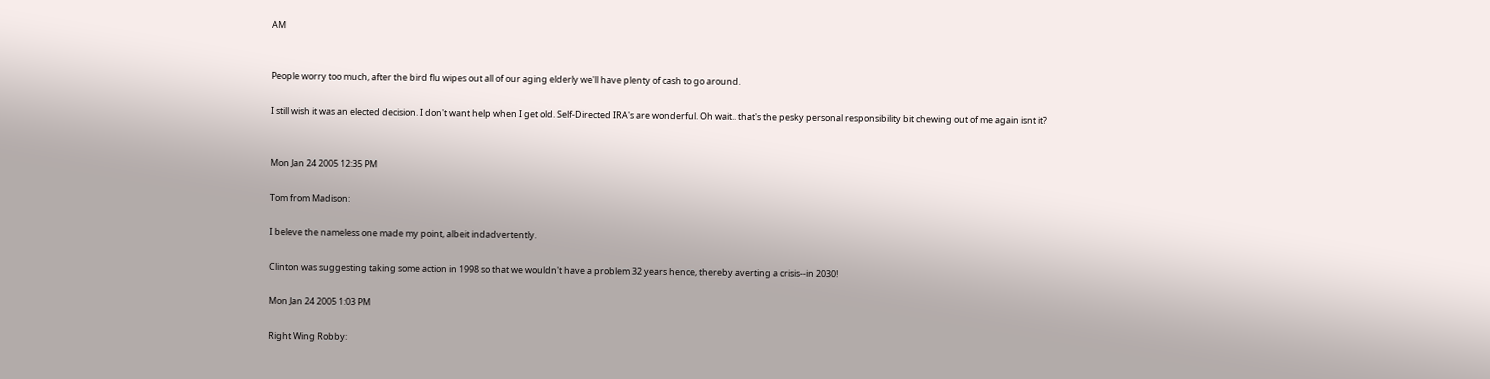AM


People worry too much, after the bird flu wipes out all of our aging elderly we'll have plenty of cash to go around.

I still wish it was an elected decision. I don't want help when I get old. Self-Directed IRA's are wonderful. Oh wait.. that's the pesky personal responsibility bit chewing out of me again isnt it?


Mon Jan 24 2005 12:35 PM

Tom from Madison:

I beleve the nameless one made my point, albeit indadvertently.

Clinton was suggesting taking some action in 1998 so that we wouldn't have a problem 32 years hence, thereby averting a crisis--in 2030!

Mon Jan 24 2005 1:03 PM

Right Wing Robby: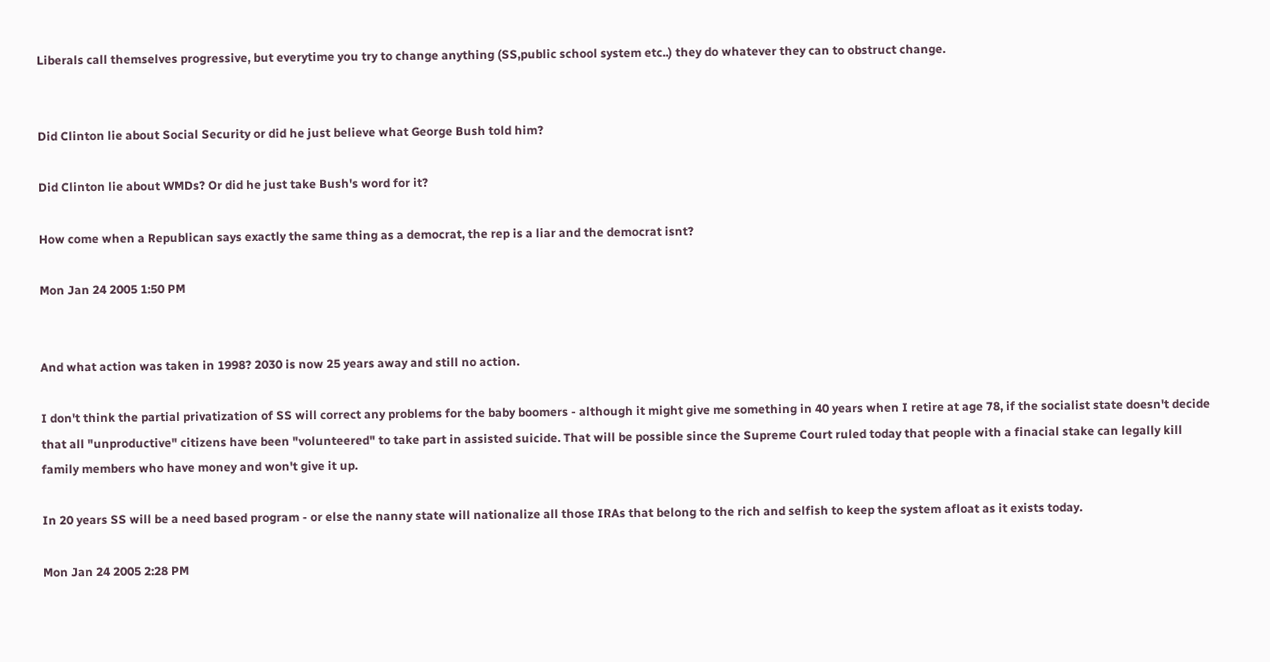Liberals call themselves progressive, but everytime you try to change anything (SS,public school system etc..) they do whatever they can to obstruct change.


Did Clinton lie about Social Security or did he just believe what George Bush told him?

Did Clinton lie about WMDs? Or did he just take Bush's word for it?

How come when a Republican says exactly the same thing as a democrat, the rep is a liar and the democrat isnt?

Mon Jan 24 2005 1:50 PM


And what action was taken in 1998? 2030 is now 25 years away and still no action.

I don't think the partial privatization of SS will correct any problems for the baby boomers - although it might give me something in 40 years when I retire at age 78, if the socialist state doesn't decide that all "unproductive" citizens have been "volunteered" to take part in assisted suicide. That will be possible since the Supreme Court ruled today that people with a finacial stake can legally kill family members who have money and won't give it up.

In 20 years SS will be a need based program - or else the nanny state will nationalize all those IRAs that belong to the rich and selfish to keep the system afloat as it exists today.

Mon Jan 24 2005 2:28 PM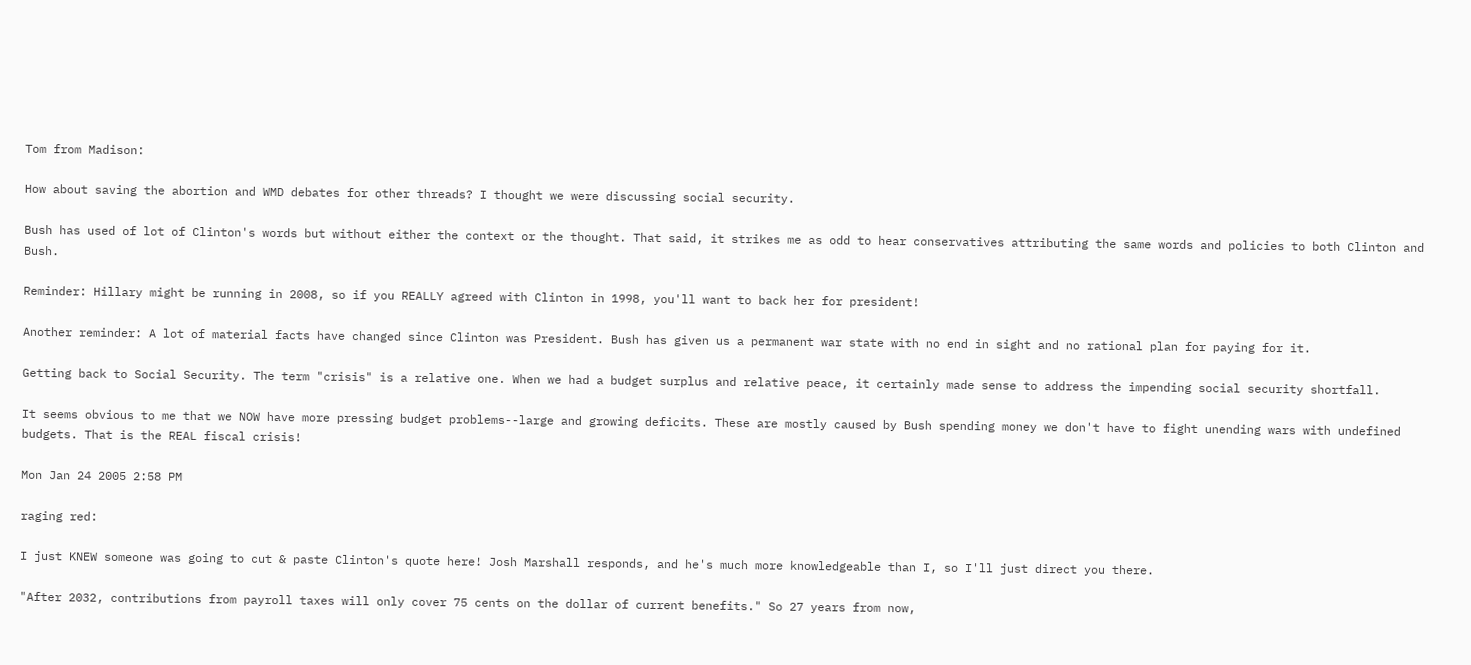Tom from Madison:

How about saving the abortion and WMD debates for other threads? I thought we were discussing social security.

Bush has used of lot of Clinton's words but without either the context or the thought. That said, it strikes me as odd to hear conservatives attributing the same words and policies to both Clinton and Bush.

Reminder: Hillary might be running in 2008, so if you REALLY agreed with Clinton in 1998, you'll want to back her for president!

Another reminder: A lot of material facts have changed since Clinton was President. Bush has given us a permanent war state with no end in sight and no rational plan for paying for it.

Getting back to Social Security. The term "crisis" is a relative one. When we had a budget surplus and relative peace, it certainly made sense to address the impending social security shortfall.

It seems obvious to me that we NOW have more pressing budget problems--large and growing deficits. These are mostly caused by Bush spending money we don't have to fight unending wars with undefined budgets. That is the REAL fiscal crisis!

Mon Jan 24 2005 2:58 PM

raging red:

I just KNEW someone was going to cut & paste Clinton's quote here! Josh Marshall responds, and he's much more knowledgeable than I, so I'll just direct you there.

"After 2032, contributions from payroll taxes will only cover 75 cents on the dollar of current benefits." So 27 years from now,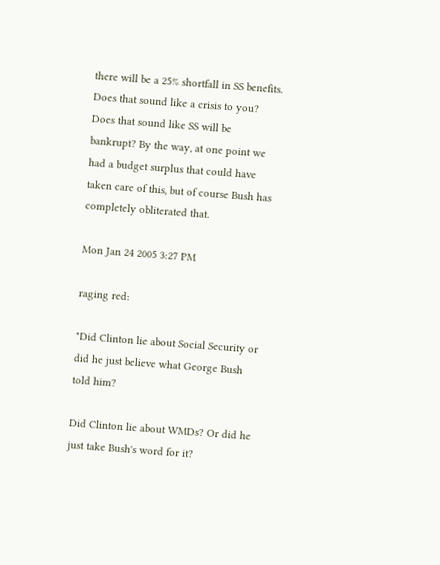there will be a 25% shortfall in SS benefits. Does that sound like a crisis to you? Does that sound like SS will be bankrupt? By the way, at one point we had a budget surplus that could have taken care of this, but of course Bush has completely obliterated that.

Mon Jan 24 2005 3:27 PM

raging red:

"Did Clinton lie about Social Security or did he just believe what George Bush told him?

Did Clinton lie about WMDs? Or did he just take Bush's word for it?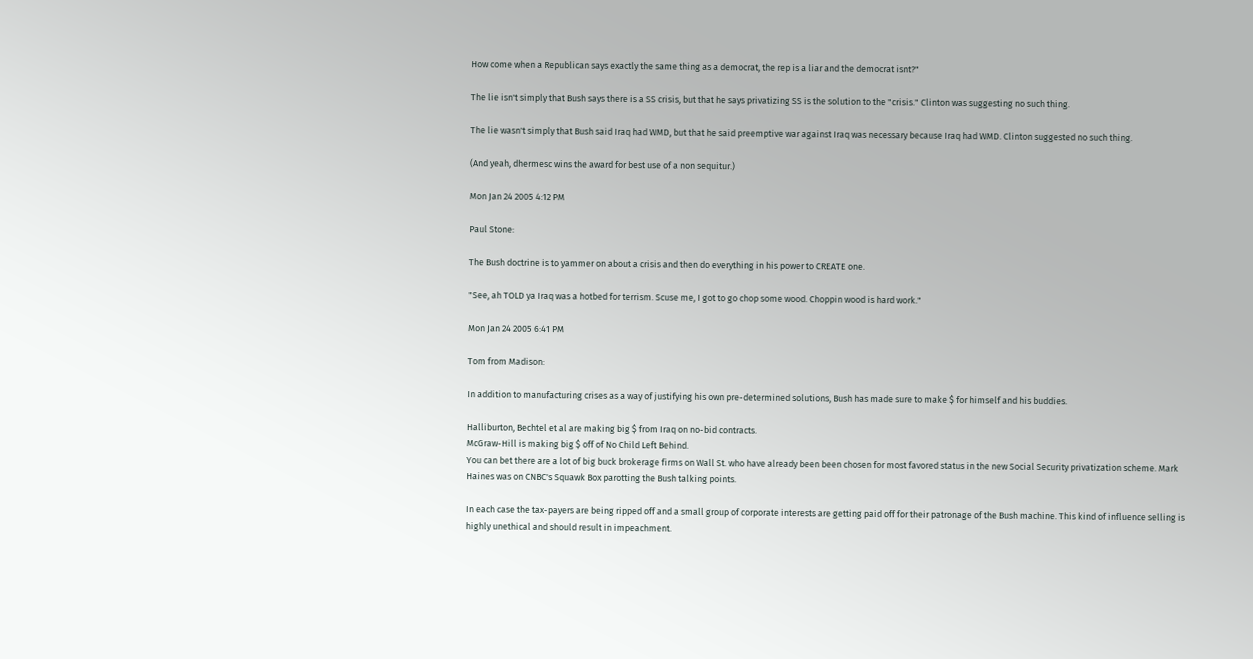How come when a Republican says exactly the same thing as a democrat, the rep is a liar and the democrat isnt?"

The lie isn't simply that Bush says there is a SS crisis, but that he says privatizing SS is the solution to the "crisis." Clinton was suggesting no such thing.

The lie wasn't simply that Bush said Iraq had WMD, but that he said preemptive war against Iraq was necessary because Iraq had WMD. Clinton suggested no such thing.

(And yeah, dhermesc wins the award for best use of a non sequitur.)

Mon Jan 24 2005 4:12 PM

Paul Stone:

The Bush doctrine is to yammer on about a crisis and then do everything in his power to CREATE one.

"See, ah TOLD ya Iraq was a hotbed for terrism. Scuse me, I got to go chop some wood. Choppin wood is hard work."

Mon Jan 24 2005 6:41 PM

Tom from Madison:

In addition to manufacturing crises as a way of justifying his own pre-determined solutions, Bush has made sure to make $ for himself and his buddies.

Halliburton, Bechtel et al are making big $ from Iraq on no-bid contracts.
McGraw-Hill is making big $ off of No Child Left Behind.
You can bet there are a lot of big buck brokerage firms on Wall St. who have already been been chosen for most favored status in the new Social Security privatization scheme. Mark Haines was on CNBC's Squawk Box parotting the Bush talking points.

In each case the tax-payers are being ripped off and a small group of corporate interests are getting paid off for their patronage of the Bush machine. This kind of influence selling is highly unethical and should result in impeachment.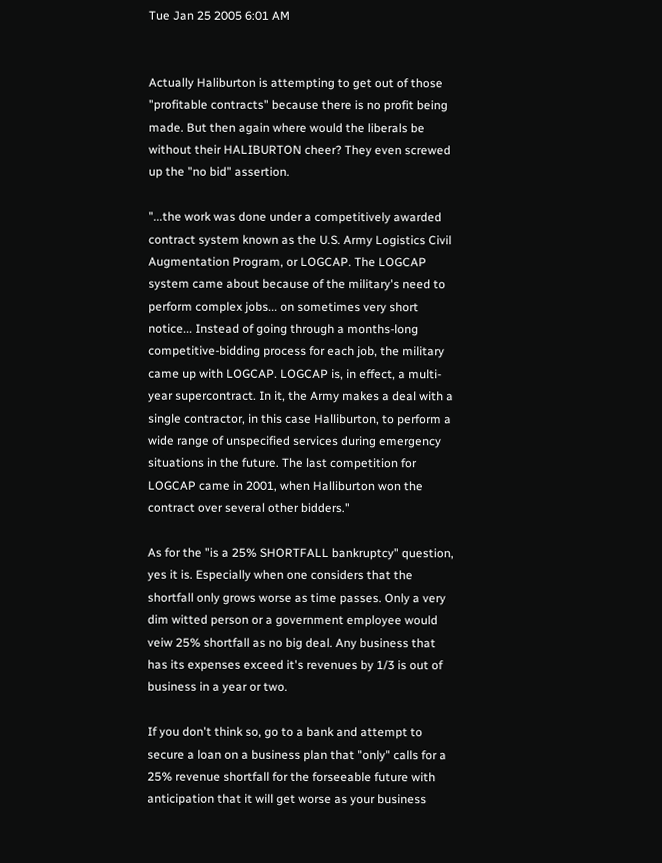Tue Jan 25 2005 6:01 AM


Actually Haliburton is attempting to get out of those "profitable contracts" because there is no profit being made. But then again where would the liberals be without their HALIBURTON cheer? They even screwed up the "no bid" assertion.

"...the work was done under a competitively awarded contract system known as the U.S. Army Logistics Civil Augmentation Program, or LOGCAP. The LOGCAP system came about because of the military's need to perform complex jobs... on sometimes very short notice... Instead of going through a months-long competitive-bidding process for each job, the military came up with LOGCAP. LOGCAP is, in effect, a multi-year supercontract. In it, the Army makes a deal with a single contractor, in this case Halliburton, to perform a wide range of unspecified services during emergency situations in the future. The last competition for LOGCAP came in 2001, when Halliburton won the contract over several other bidders."

As for the "is a 25% SHORTFALL bankruptcy" question, yes it is. Especially when one considers that the shortfall only grows worse as time passes. Only a very dim witted person or a government employee would veiw 25% shortfall as no big deal. Any business that has its expenses exceed it's revenues by 1/3 is out of business in a year or two.

If you don't think so, go to a bank and attempt to secure a loan on a business plan that "only" calls for a 25% revenue shortfall for the forseeable future with anticipation that it will get worse as your business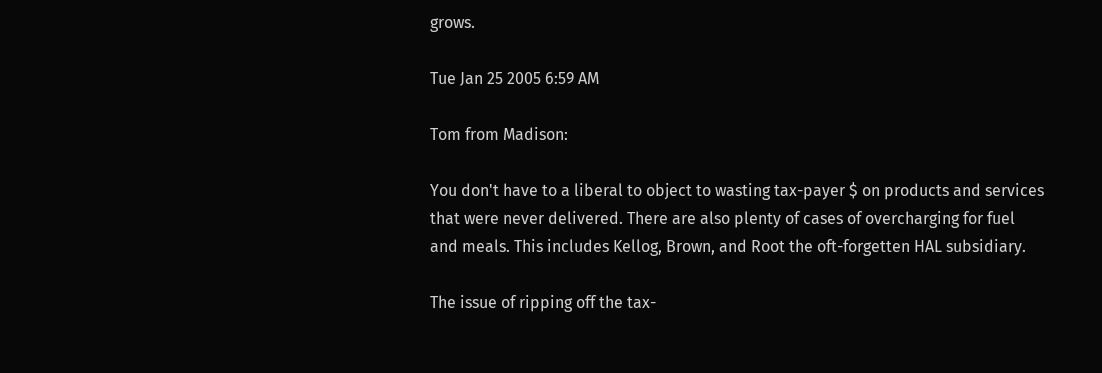grows.

Tue Jan 25 2005 6:59 AM

Tom from Madison:

You don't have to a liberal to object to wasting tax-payer $ on products and services that were never delivered. There are also plenty of cases of overcharging for fuel and meals. This includes Kellog, Brown, and Root the oft-forgetten HAL subsidiary.

The issue of ripping off the tax-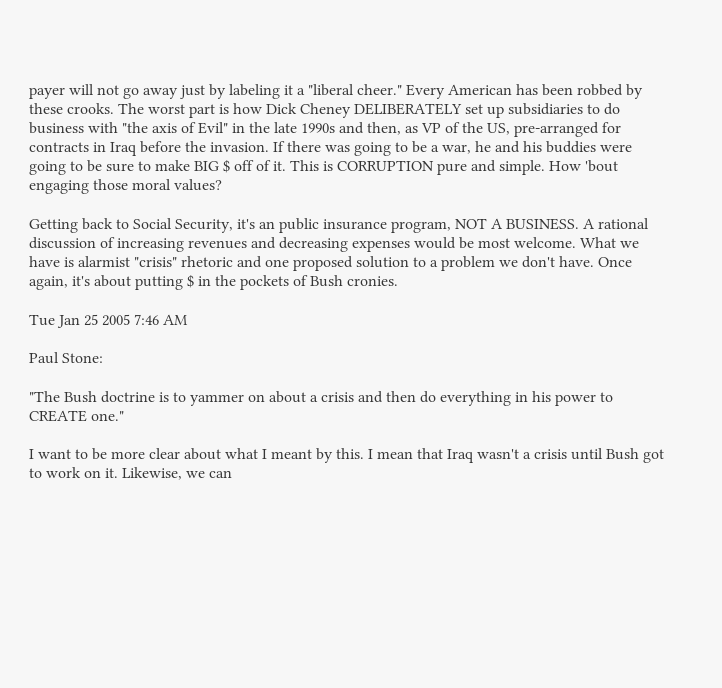payer will not go away just by labeling it a "liberal cheer." Every American has been robbed by these crooks. The worst part is how Dick Cheney DELIBERATELY set up subsidiaries to do business with "the axis of Evil" in the late 1990s and then, as VP of the US, pre-arranged for contracts in Iraq before the invasion. If there was going to be a war, he and his buddies were going to be sure to make BIG $ off of it. This is CORRUPTION pure and simple. How 'bout engaging those moral values?

Getting back to Social Security, it's an public insurance program, NOT A BUSINESS. A rational discussion of increasing revenues and decreasing expenses would be most welcome. What we have is alarmist "crisis" rhetoric and one proposed solution to a problem we don't have. Once again, it's about putting $ in the pockets of Bush cronies.

Tue Jan 25 2005 7:46 AM

Paul Stone:

"The Bush doctrine is to yammer on about a crisis and then do everything in his power to CREATE one."

I want to be more clear about what I meant by this. I mean that Iraq wasn't a crisis until Bush got to work on it. Likewise, we can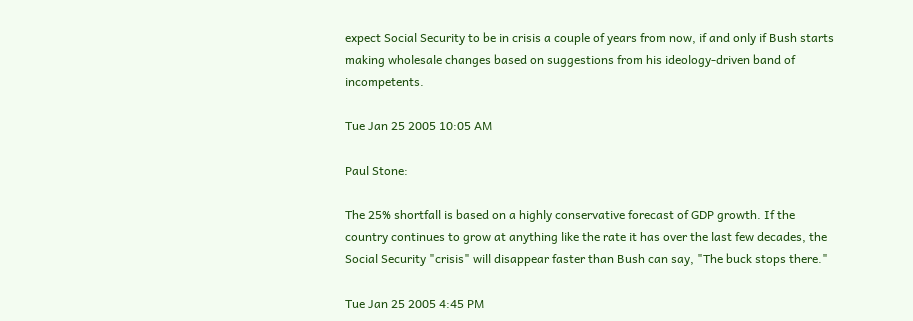expect Social Security to be in crisis a couple of years from now, if and only if Bush starts making wholesale changes based on suggestions from his ideology-driven band of incompetents.

Tue Jan 25 2005 10:05 AM

Paul Stone:

The 25% shortfall is based on a highly conservative forecast of GDP growth. If the country continues to grow at anything like the rate it has over the last few decades, the Social Security "crisis" will disappear faster than Bush can say, "The buck stops there."

Tue Jan 25 2005 4:45 PM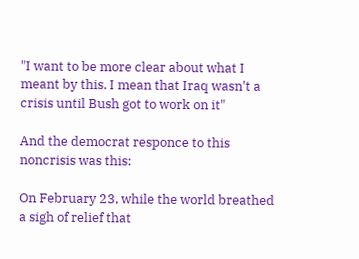"I want to be more clear about what I meant by this. I mean that Iraq wasn't a crisis until Bush got to work on it"

And the democrat responce to this noncrisis was this:

On February 23, while the world breathed a sigh of relief that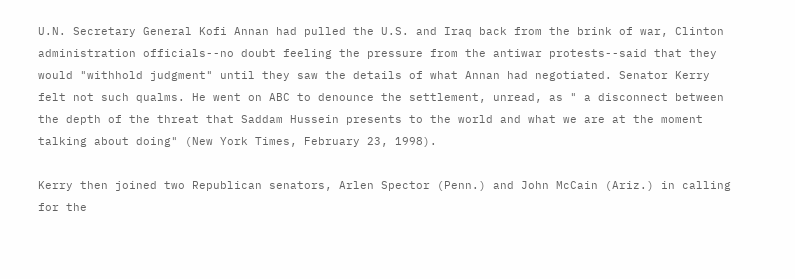U.N. Secretary General Kofi Annan had pulled the U.S. and Iraq back from the brink of war, Clinton administration officials--no doubt feeling the pressure from the antiwar protests--said that they would "withhold judgment" until they saw the details of what Annan had negotiated. Senator Kerry felt not such qualms. He went on ABC to denounce the settlement, unread, as " a disconnect between the depth of the threat that Saddam Hussein presents to the world and what we are at the moment talking about doing" (New York Times, February 23, 1998).

Kerry then joined two Republican senators, Arlen Spector (Penn.) and John McCain (Ariz.) in calling for the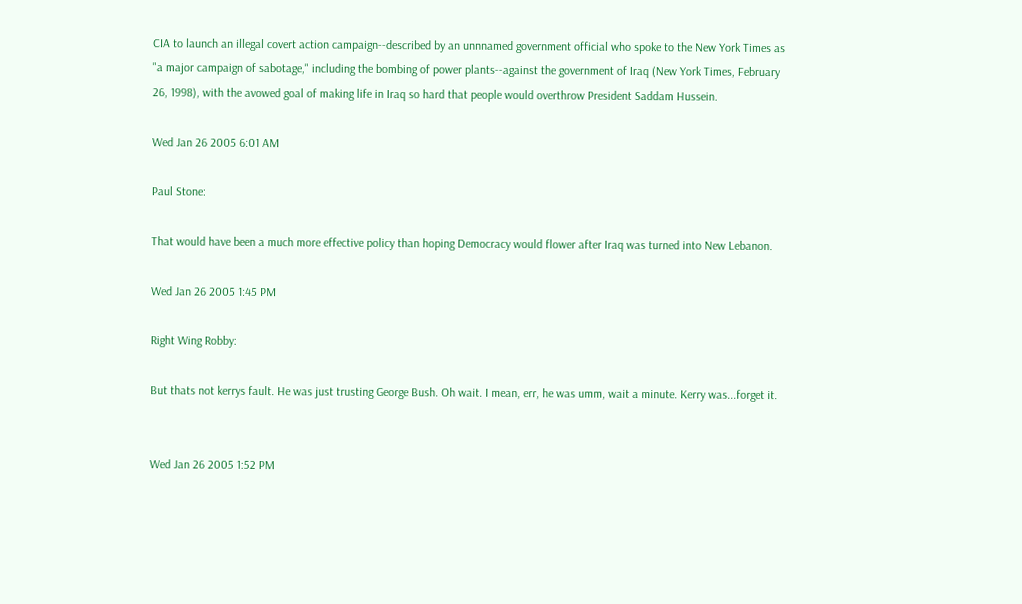CIA to launch an illegal covert action campaign--described by an unnnamed government official who spoke to the New York Times as "a major campaign of sabotage," including the bombing of power plants--against the government of Iraq (New York Times, February 26, 1998), with the avowed goal of making life in Iraq so hard that people would overthrow President Saddam Hussein.

Wed Jan 26 2005 6:01 AM

Paul Stone:

That would have been a much more effective policy than hoping Democracy would flower after Iraq was turned into New Lebanon.

Wed Jan 26 2005 1:45 PM

Right Wing Robby:

But thats not kerrys fault. He was just trusting George Bush. Oh wait. I mean, err, he was umm, wait a minute. Kerry was...forget it.


Wed Jan 26 2005 1:52 PM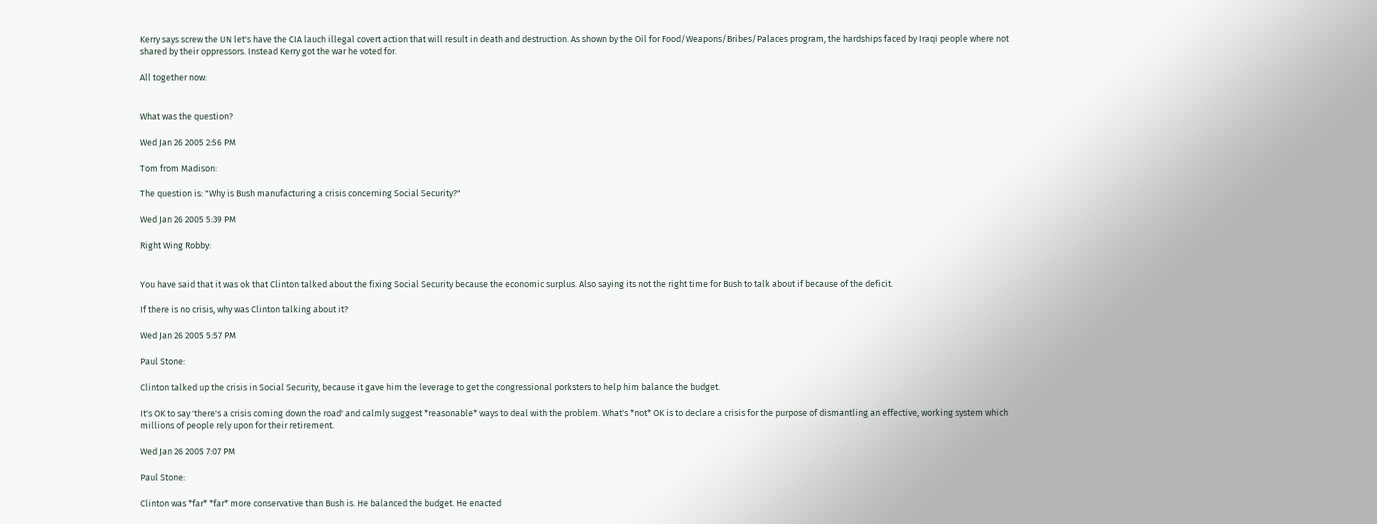Kerry says screw the UN let's have the CIA lauch illegal covert action that will result in death and destruction. As shown by the Oil for Food/Weapons/Bribes/Palaces program, the hardships faced by Iraqi people where not shared by their oppressors. Instead Kerry got the war he voted for.

All together now:


What was the question?

Wed Jan 26 2005 2:56 PM

Tom from Madison:

The question is: "Why is Bush manufacturing a crisis concerning Social Security?"

Wed Jan 26 2005 5:39 PM

Right Wing Robby:


You have said that it was ok that Clinton talked about the fixing Social Security because the economic surplus. Also saying its not the right time for Bush to talk about if because of the deficit.

If there is no crisis, why was Clinton talking about it?

Wed Jan 26 2005 5:57 PM

Paul Stone:

Clinton talked up the crisis in Social Security, because it gave him the leverage to get the congressional porksters to help him balance the budget.

It's OK to say 'there's a crisis coming down the road' and calmly suggest *reasonable* ways to deal with the problem. What's *not* OK is to declare a crisis for the purpose of dismantling an effective, working system which millions of people rely upon for their retirement.

Wed Jan 26 2005 7:07 PM

Paul Stone:

Clinton was *far* *far* more conservative than Bush is. He balanced the budget. He enacted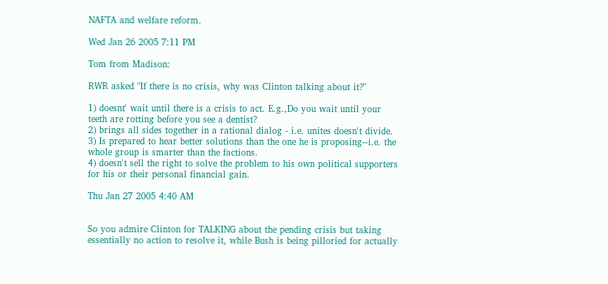NAFTA and welfare reform.

Wed Jan 26 2005 7:11 PM

Tom from Madison:

RWR asked "If there is no crisis, why was Clinton talking about it?"

1) doesnt' wait until there is a crisis to act. E.g.,Do you wait until your teeth are rotting before you see a dentist?
2) brings all sides together in a rational dialog - i.e. unites doesn't divide.
3) Is prepared to hear better solutions than the one he is proposing--i.e. the whole group is smarter than the factions.
4) doesn't sell the right to solve the problem to his own political supporters for his or their personal financial gain.

Thu Jan 27 2005 4:40 AM


So you admire Clinton for TALKING about the pending crisis but taking essentially no action to resolve it, while Bush is being pilloried for actually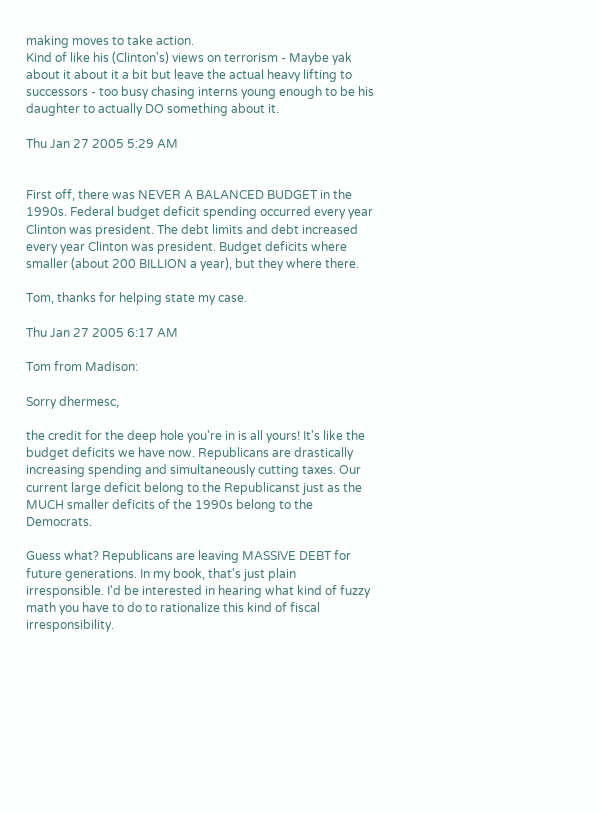making moves to take action.
Kind of like his (Clinton's) views on terrorism - Maybe yak about it about it a bit but leave the actual heavy lifting to successors - too busy chasing interns young enough to be his daughter to actually DO something about it.

Thu Jan 27 2005 5:29 AM


First off, there was NEVER A BALANCED BUDGET in the 1990s. Federal budget deficit spending occurred every year Clinton was president. The debt limits and debt increased every year Clinton was president. Budget deficits where smaller (about 200 BILLION a year), but they where there.

Tom, thanks for helping state my case.

Thu Jan 27 2005 6:17 AM

Tom from Madison:

Sorry dhermesc,

the credit for the deep hole you're in is all yours! It's like the budget deficits we have now. Republicans are drastically increasing spending and simultaneously cutting taxes. Our current large deficit belong to the Republicanst just as the MUCH smaller deficits of the 1990s belong to the Democrats.

Guess what? Republicans are leaving MASSIVE DEBT for future generations. In my book, that's just plain irresponsible. I'd be interested in hearing what kind of fuzzy math you have to do to rationalize this kind of fiscal irresponsibility.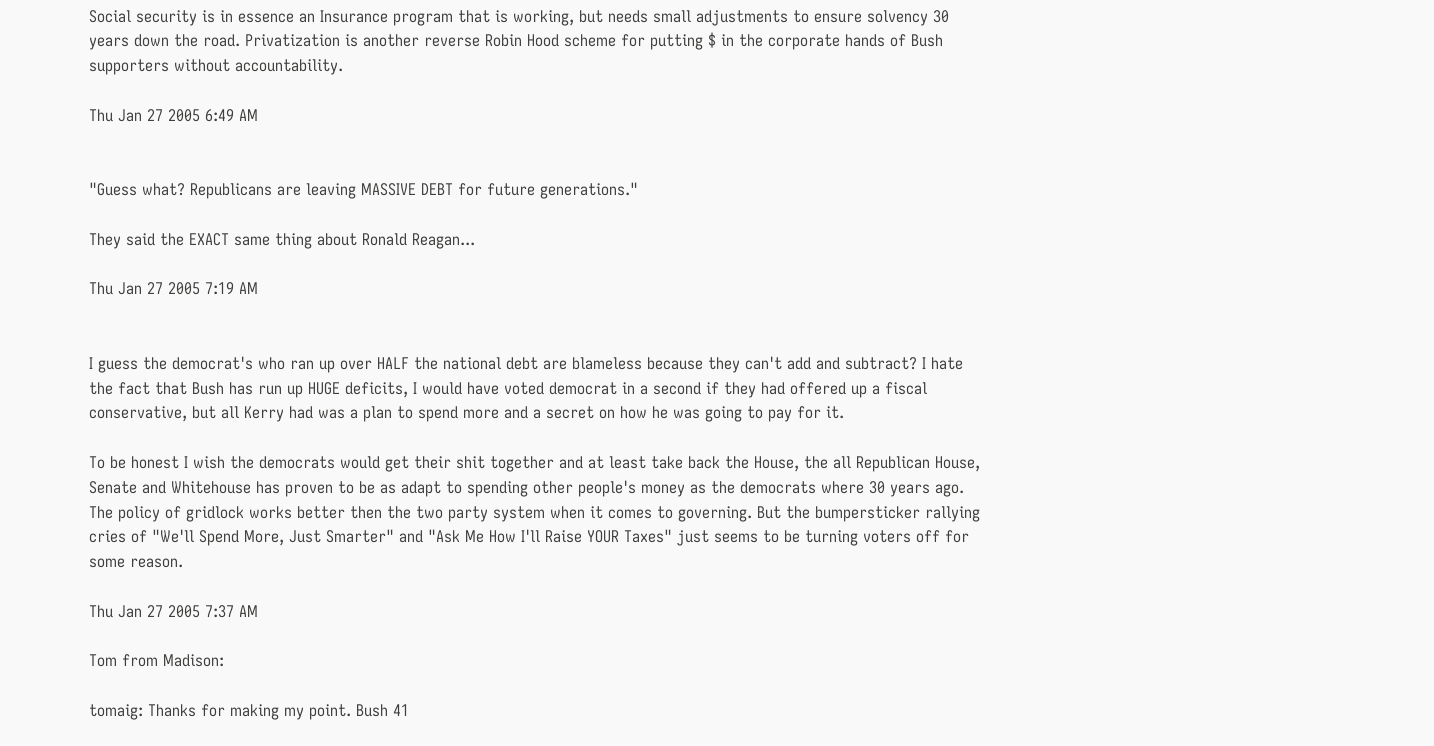Social security is in essence an Insurance program that is working, but needs small adjustments to ensure solvency 30 years down the road. Privatization is another reverse Robin Hood scheme for putting $ in the corporate hands of Bush supporters without accountability.

Thu Jan 27 2005 6:49 AM


"Guess what? Republicans are leaving MASSIVE DEBT for future generations."

They said the EXACT same thing about Ronald Reagan...

Thu Jan 27 2005 7:19 AM


I guess the democrat's who ran up over HALF the national debt are blameless because they can't add and subtract? I hate the fact that Bush has run up HUGE deficits, I would have voted democrat in a second if they had offered up a fiscal conservative, but all Kerry had was a plan to spend more and a secret on how he was going to pay for it.

To be honest I wish the democrats would get their shit together and at least take back the House, the all Republican House, Senate and Whitehouse has proven to be as adapt to spending other people's money as the democrats where 30 years ago. The policy of gridlock works better then the two party system when it comes to governing. But the bumpersticker rallying cries of "We'll Spend More, Just Smarter" and "Ask Me How I'll Raise YOUR Taxes" just seems to be turning voters off for some reason.

Thu Jan 27 2005 7:37 AM

Tom from Madison:

tomaig: Thanks for making my point. Bush 41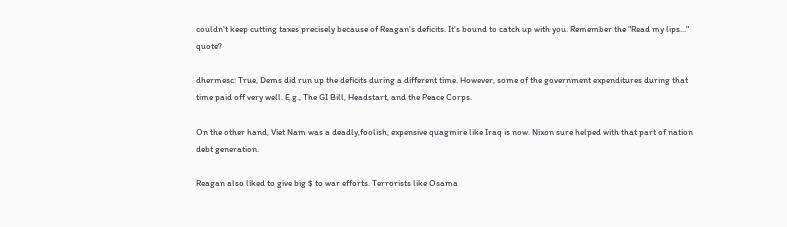couldn't keep cutting taxes precisely because of Reagan's deficits. It's bound to catch up with you. Remember the "Read my lips..." quote?

dhermesc: True, Dems did run up the deficits during a different time. However, some of the government expenditures during that time paid off very well. E.g., The GI Bill, Headstart, and the Peace Corps.

On the other hand, Viet Nam was a deadly,foolish, expensive quagmire like Iraq is now. Nixon sure helped with that part of nation debt generation.

Reagan also liked to give big $ to war efforts. Terrorists like Osama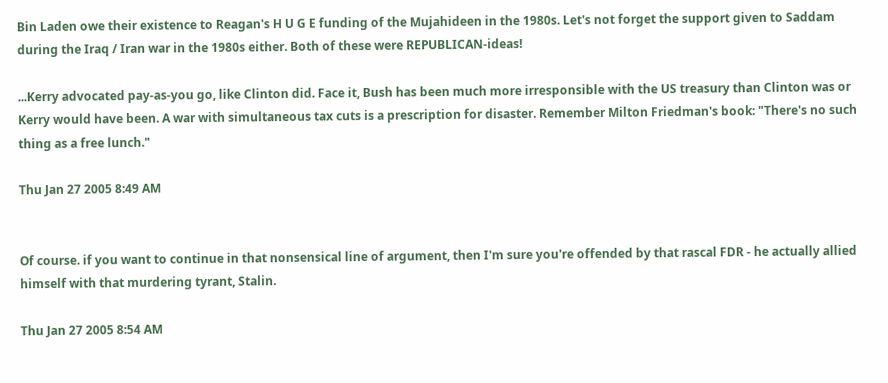Bin Laden owe their existence to Reagan's H U G E funding of the Mujahideen in the 1980s. Let's not forget the support given to Saddam during the Iraq / Iran war in the 1980s either. Both of these were REPUBLICAN-ideas!

...Kerry advocated pay-as-you go, like Clinton did. Face it, Bush has been much more irresponsible with the US treasury than Clinton was or Kerry would have been. A war with simultaneous tax cuts is a prescription for disaster. Remember Milton Friedman's book: "There's no such thing as a free lunch."

Thu Jan 27 2005 8:49 AM


Of course. if you want to continue in that nonsensical line of argument, then I'm sure you're offended by that rascal FDR - he actually allied himself with that murdering tyrant, Stalin.

Thu Jan 27 2005 8:54 AM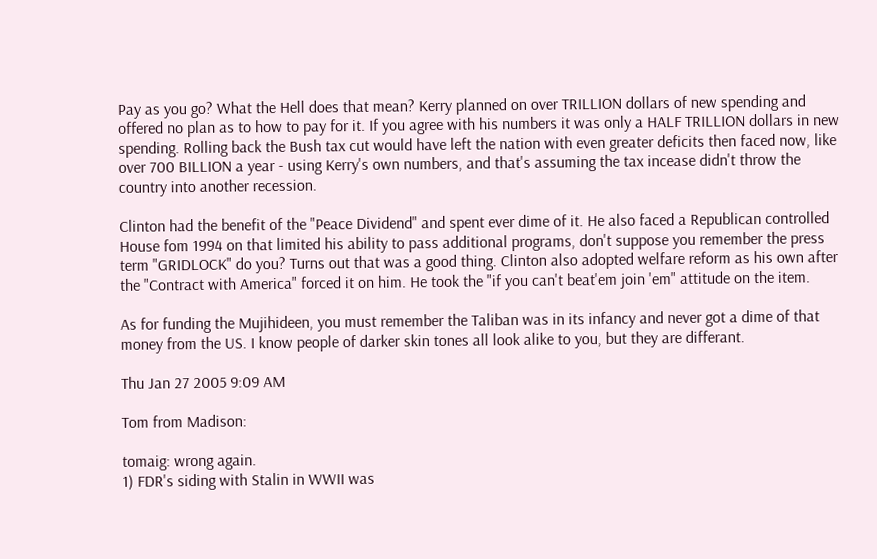Pay as you go? What the Hell does that mean? Kerry planned on over TRILLION dollars of new spending and offered no plan as to how to pay for it. If you agree with his numbers it was only a HALF TRILLION dollars in new spending. Rolling back the Bush tax cut would have left the nation with even greater deficits then faced now, like over 700 BILLION a year - using Kerry's own numbers, and that's assuming the tax incease didn't throw the country into another recession.

Clinton had the benefit of the "Peace Dividend" and spent ever dime of it. He also faced a Republican controlled House fom 1994 on that limited his ability to pass additional programs, don't suppose you remember the press term "GRIDLOCK" do you? Turns out that was a good thing. Clinton also adopted welfare reform as his own after the "Contract with America" forced it on him. He took the "if you can't beat'em join 'em" attitude on the item.

As for funding the Mujihideen, you must remember the Taliban was in its infancy and never got a dime of that money from the US. I know people of darker skin tones all look alike to you, but they are differant.

Thu Jan 27 2005 9:09 AM

Tom from Madison:

tomaig: wrong again.
1) FDR's siding with Stalin in WWII was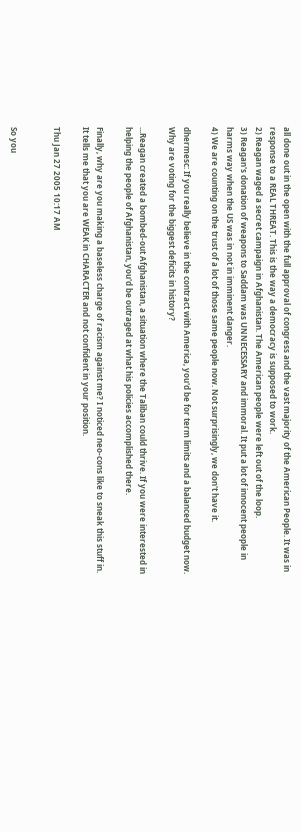all done out in the open with the full approval of congress and the vast majority of the American People. It was in response to a REAL THREAT. This is the way a democracy is supposed to work.
2) Reagan waged a secret campaign in Afghanistan. The American people were left out of the loop.
3) Reagan's donation of weapons to Saddam was UNNECESSARY and immoral. It put a lot of innocent people in harms way when the US was in not in imminent danger.
4) We are counting on the trust of a lot of those same people now. Not surprisingly, we don't have it.

dhermesc: If you really believe in the contract with America, you'd be for term limits and a balanced budget now. Why are voting for the biggest deficits in history?

...Reagan created a bombed-out Afghanistan, a situation where the Taliban could thrive. If you were interested in helping the people of Afghanistan, you'd be outraged at what his policies accomplished there.

Finally, why are you making a baseless charge of racism against me? I noticed neo-cons like to sneak this stuff in. It tells me that you are WEAK in CHARACTER and not confident in your position.

Thu Jan 27 2005 10:17 AM


So you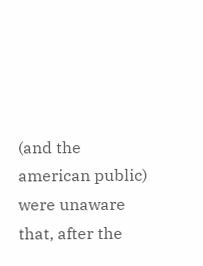(and the american public) were unaware that, after the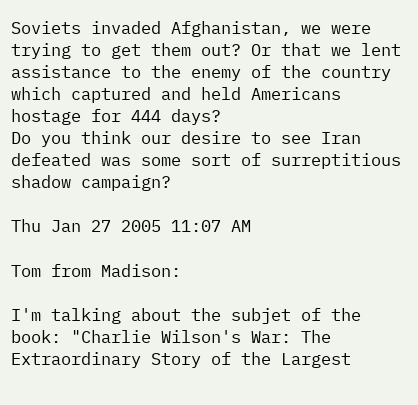Soviets invaded Afghanistan, we were trying to get them out? Or that we lent assistance to the enemy of the country which captured and held Americans hostage for 444 days?
Do you think our desire to see Iran defeated was some sort of surreptitious shadow campaign?

Thu Jan 27 2005 11:07 AM

Tom from Madison:

I'm talking about the subjet of the book: "Charlie Wilson's War: The Extraordinary Story of the Largest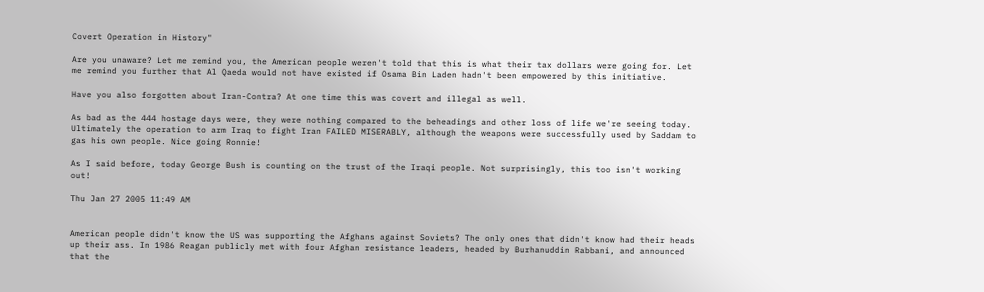Covert Operation in History"

Are you unaware? Let me remind you, the American people weren't told that this is what their tax dollars were going for. Let me remind you further that Al Qaeda would not have existed if Osama Bin Laden hadn't been empowered by this initiative.

Have you also forgotten about Iran-Contra? At one time this was covert and illegal as well.

As bad as the 444 hostage days were, they were nothing compared to the beheadings and other loss of life we're seeing today. Ultimately the operation to arm Iraq to fight Iran FAILED MISERABLY, although the weapons were successfully used by Saddam to gas his own people. Nice going Ronnie!

As I said before, today George Bush is counting on the trust of the Iraqi people. Not surprisingly, this too isn't working out!

Thu Jan 27 2005 11:49 AM


American people didn't know the US was supporting the Afghans against Soviets? The only ones that didn't know had their heads up their ass. In 1986 Reagan publicly met with four Afghan resistance leaders, headed by Burhanuddin Rabbani, and announced that the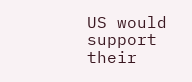US would support their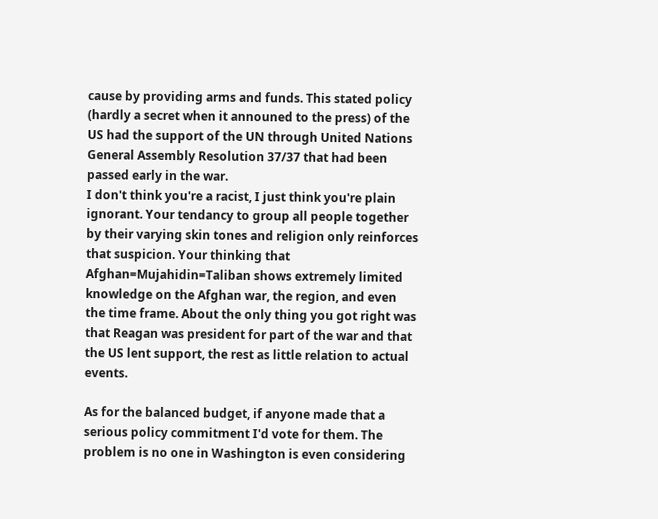cause by providing arms and funds. This stated policy (hardly a secret when it announed to the press) of the US had the support of the UN through United Nations General Assembly Resolution 37/37 that had been passed early in the war.
I don't think you're a racist, I just think you're plain ignorant. Your tendancy to group all people together by their varying skin tones and religion only reinforces that suspicion. Your thinking that Afghan=Mujahidin=Taliban shows extremely limited knowledge on the Afghan war, the region, and even the time frame. About the only thing you got right was that Reagan was president for part of the war and that the US lent support, the rest as little relation to actual events.

As for the balanced budget, if anyone made that a serious policy commitment I'd vote for them. The problem is no one in Washington is even considering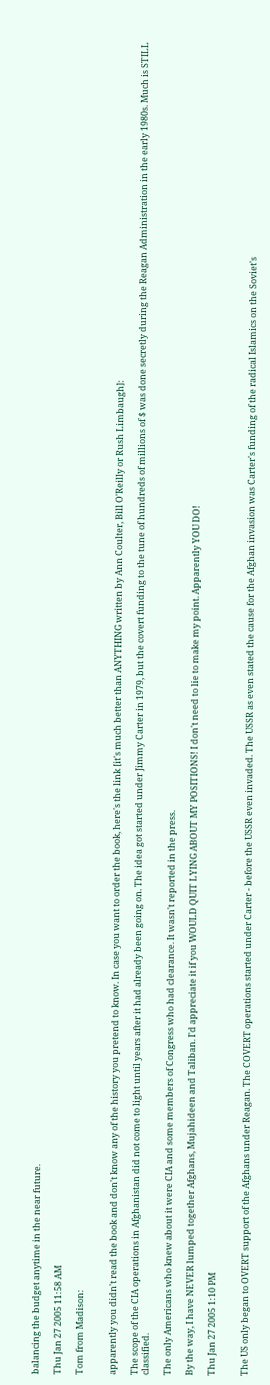balancing the budget anytime in the near future.

Thu Jan 27 2005 11:58 AM

Tom from Madison:


apparently you didn't read the book and don't know any of the history you pretend to know. In case you want to order the book, here's the link [it's much better than ANYTHING written by Ann Coulter, Bill O'Reilly or Rush Limbaugh]:

The scope of the CIA operations in Afghanistan did not come to light until years after it had already been going on. The idea got started under Jimmy Carter in 1979, but the covert funding to the tune of hundreds of millions of $ was done secretly during the Reagan Administration in the early 1980s. Much is STILL classified.

The only Americans who knew about it were CIA and some members of Congress who had clearance. It wasn't reported in the press.

By the way, I have NEVER lumped together Afghans, Mujahideen and Taliban. I'd appreciate it if you WOULD QUIT LYING ABOUT MY POSITIONS! I don't need to lie to make my point. Apparently YOU DO!

Thu Jan 27 2005 1:10 PM


The US only began to OVERT support of the Afghans under Reagan. The COVERT operations started under Carter - before the USSR even invaded. The USSR as even stated the cause for the Afghan invasion was Carter's funding of the radical Islamics on the Soviet's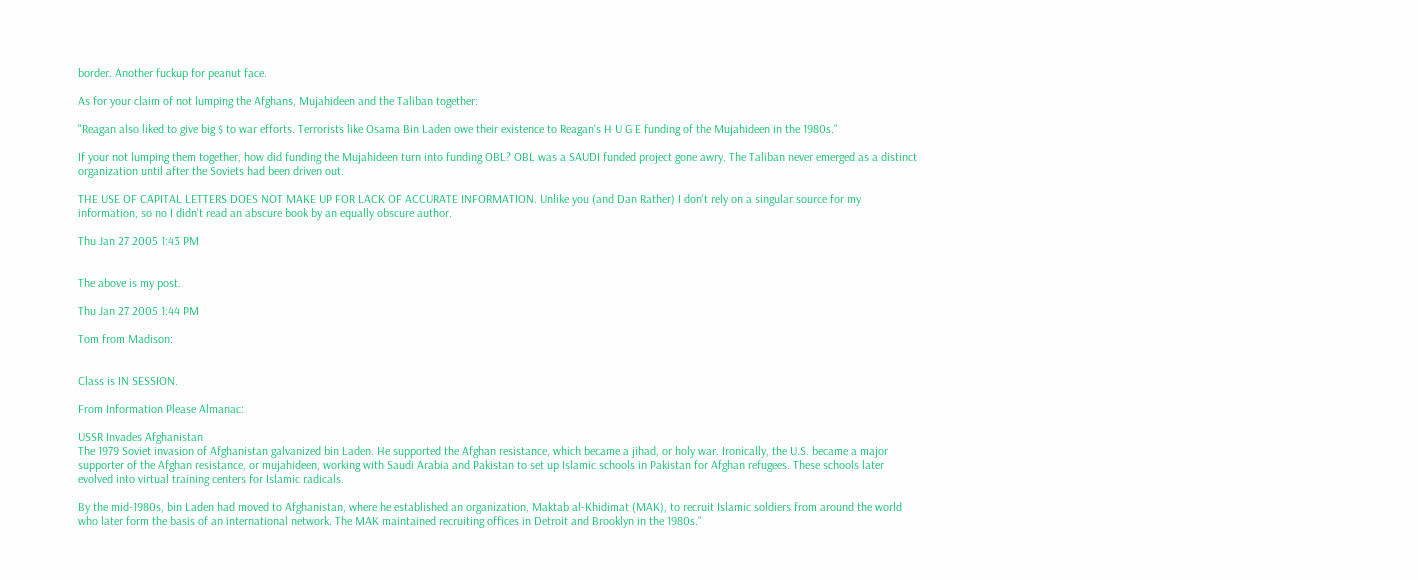border. Another fuckup for peanut face.

As for your claim of not lumping the Afghans, Mujahideen and the Taliban together:

"Reagan also liked to give big $ to war efforts. Terrorists like Osama Bin Laden owe their existence to Reagan's H U G E funding of the Mujahideen in the 1980s."

If your not lumping them together, how did funding the Mujahideen turn into funding OBL? OBL was a SAUDI funded project gone awry. The Taliban never emerged as a distinct organization until after the Soviets had been driven out.

THE USE OF CAPITAL LETTERS DOES NOT MAKE UP FOR LACK OF ACCURATE INFORMATION. Unlike you (and Dan Rather) I don't rely on a singular source for my information, so no I didn't read an abscure book by an equally obscure author.

Thu Jan 27 2005 1:43 PM


The above is my post.

Thu Jan 27 2005 1:44 PM

Tom from Madison:


Class is IN SESSION.

From Information Please Almanac:

USSR Invades Afghanistan
The 1979 Soviet invasion of Afghanistan galvanized bin Laden. He supported the Afghan resistance, which became a jihad, or holy war. Ironically, the U.S. became a major supporter of the Afghan resistance, or mujahideen, working with Saudi Arabia and Pakistan to set up Islamic schools in Pakistan for Afghan refugees. These schools later evolved into virtual training centers for Islamic radicals.

By the mid-1980s, bin Laden had moved to Afghanistan, where he established an organization, Maktab al-Khidimat (MAK), to recruit Islamic soldiers from around the world who later form the basis of an international network. The MAK maintained recruiting offices in Detroit and Brooklyn in the 1980s."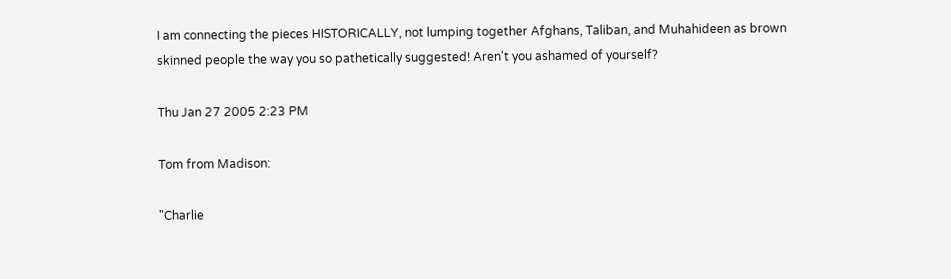I am connecting the pieces HISTORICALLY, not lumping together Afghans, Taliban, and Muhahideen as brown skinned people the way you so pathetically suggested! Aren't you ashamed of yourself?

Thu Jan 27 2005 2:23 PM

Tom from Madison:

"Charlie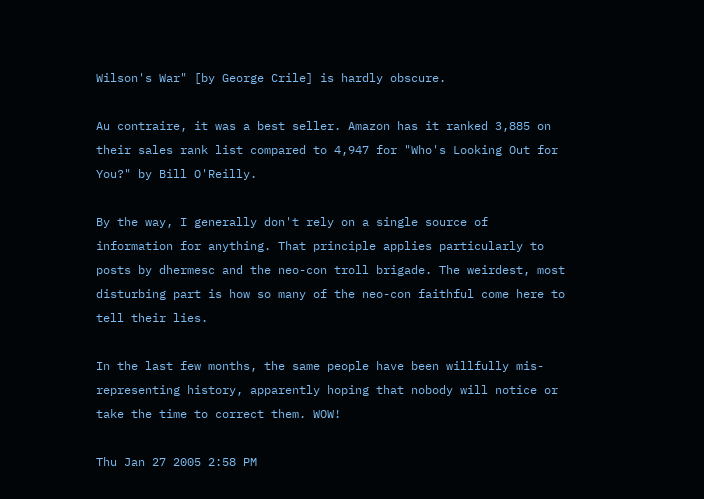Wilson's War" [by George Crile] is hardly obscure.

Au contraire, it was a best seller. Amazon has it ranked 3,885 on their sales rank list compared to 4,947 for "Who's Looking Out for You?" by Bill O'Reilly.

By the way, I generally don't rely on a single source of information for anything. That principle applies particularly to posts by dhermesc and the neo-con troll brigade. The weirdest, most disturbing part is how so many of the neo-con faithful come here to tell their lies.

In the last few months, the same people have been willfully mis-representing history, apparently hoping that nobody will notice or take the time to correct them. WOW!

Thu Jan 27 2005 2:58 PM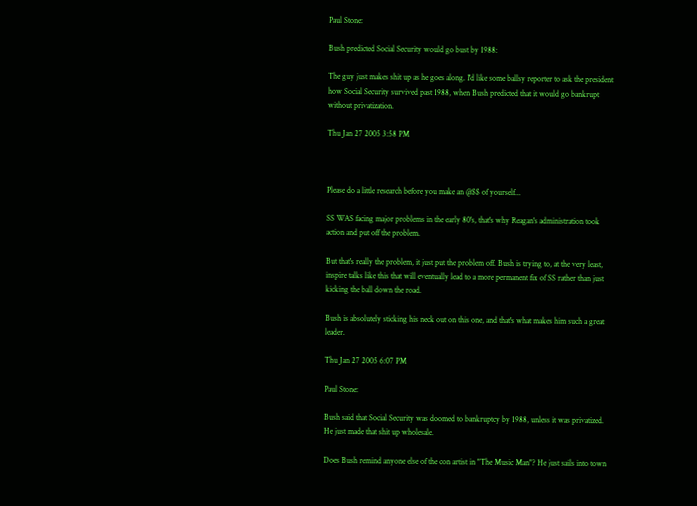Paul Stone:

Bush predicted Social Security would go bust by 1988:

The guy just makes shit up as he goes along. I'd like some ballsy reporter to ask the president how Social Security survived past 1988, when Bush predicted that it would go bankrupt without privatization.

Thu Jan 27 2005 3:58 PM



Please do a little research before you make an @$$ of yourself...

SS WAS facing major problems in the early 80's, that's why Reagan's administration took action and put off the problem.

But that's really the problem, it just put the problem off. Bush is trying to, at the very least, inspire talks like this that will eventually lead to a more permanent fix of SS rather than just kicking the ball down the road.

Bush is absolutely sticking his neck out on this one, and that's what makes him such a great leader.

Thu Jan 27 2005 6:07 PM

Paul Stone:

Bush said that Social Security was doomed to bankruptcy by 1988, unless it was privatized. He just made that shit up wholesale.

Does Bush remind anyone else of the con artist in "The Music Man"? He just sails into town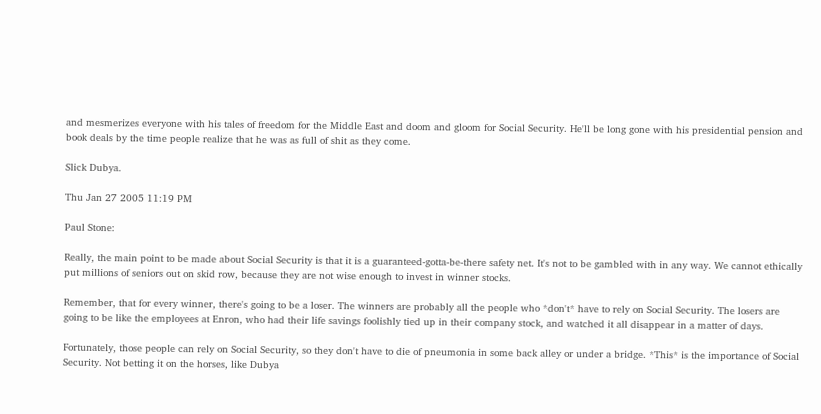and mesmerizes everyone with his tales of freedom for the Middle East and doom and gloom for Social Security. He'll be long gone with his presidential pension and book deals by the time people realize that he was as full of shit as they come.

Slick Dubya.

Thu Jan 27 2005 11:19 PM

Paul Stone:

Really, the main point to be made about Social Security is that it is a guaranteed-gotta-be-there safety net. It's not to be gambled with in any way. We cannot ethically put millions of seniors out on skid row, because they are not wise enough to invest in winner stocks.

Remember, that for every winner, there's going to be a loser. The winners are probably all the people who *don't* have to rely on Social Security. The losers are going to be like the employees at Enron, who had their life savings foolishly tied up in their company stock, and watched it all disappear in a matter of days.

Fortunately, those people can rely on Social Security, so they don't have to die of pneumonia in some back alley or under a bridge. *This* is the importance of Social Security. Not betting it on the horses, like Dubya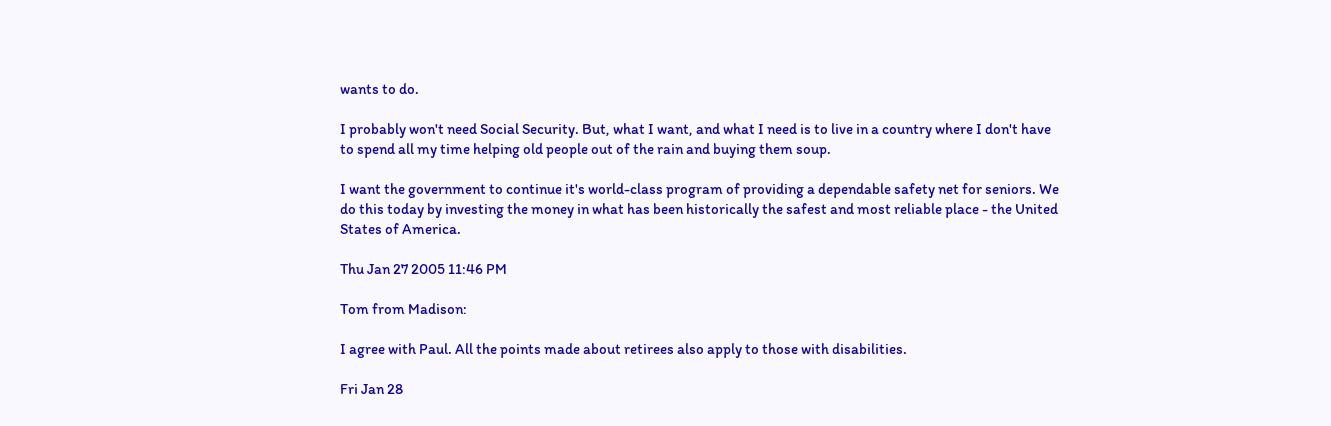wants to do.

I probably won't need Social Security. But, what I want, and what I need is to live in a country where I don't have to spend all my time helping old people out of the rain and buying them soup.

I want the government to continue it's world-class program of providing a dependable safety net for seniors. We do this today by investing the money in what has been historically the safest and most reliable place - the United States of America.

Thu Jan 27 2005 11:46 PM

Tom from Madison:

I agree with Paul. All the points made about retirees also apply to those with disabilities.

Fri Jan 28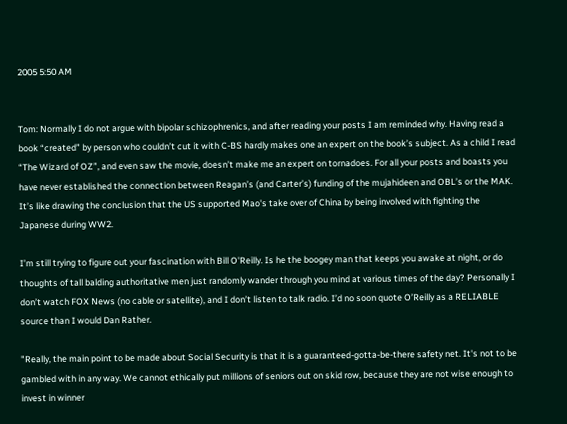2005 5:50 AM


Tom: Normally I do not argue with bipolar schizophrenics, and after reading your posts I am reminded why. Having read a book “created” by person who couldn’t cut it with C-BS hardly makes one an expert on the book’s subject. As a child I read “The Wizard of OZ”, and even saw the movie, doesn’t make me an expert on tornadoes. For all your posts and boasts you have never established the connection between Reagan’s (and Carter’s) funding of the mujahideen and OBL’s or the MAK. It’s like drawing the conclusion that the US supported Mao's take over of China by being involved with fighting the Japanese during WW2.

I’m still trying to figure out your fascination with Bill O'Reilly. Is he the boogey man that keeps you awake at night, or do thoughts of tall balding authoritative men just randomly wander through you mind at various times of the day? Personally I don’t watch FOX News (no cable or satellite), and I don’t listen to talk radio. I’d no soon quote O’Reilly as a RELIABLE source than I would Dan Rather.

"Really, the main point to be made about Social Security is that it is a guaranteed-gotta-be-there safety net. It's not to be gambled with in any way. We cannot ethically put millions of seniors out on skid row, because they are not wise enough to invest in winner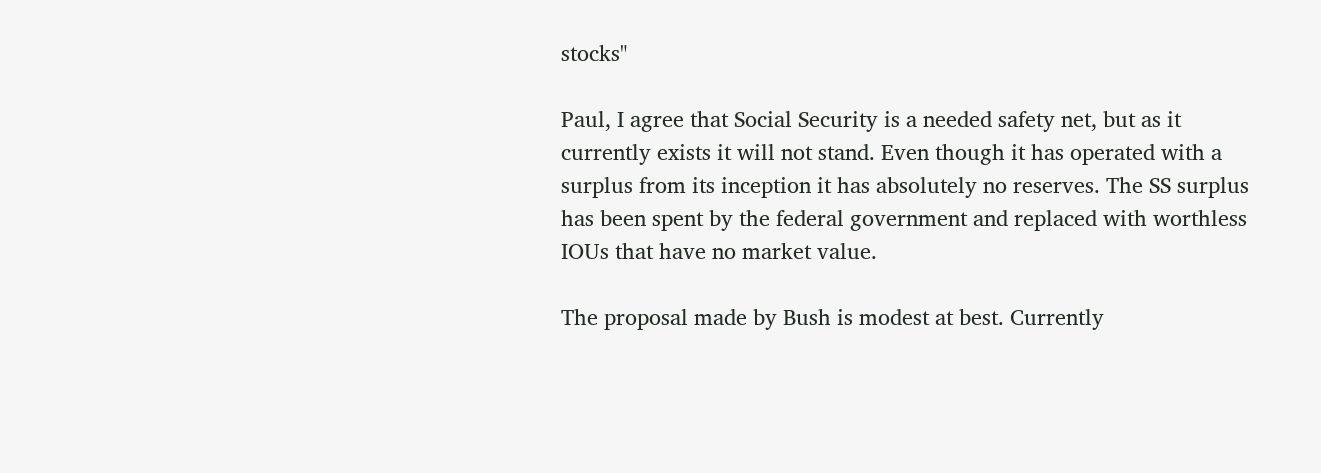stocks"

Paul, I agree that Social Security is a needed safety net, but as it currently exists it will not stand. Even though it has operated with a surplus from its inception it has absolutely no reserves. The SS surplus has been spent by the federal government and replaced with worthless IOUs that have no market value.

The proposal made by Bush is modest at best. Currently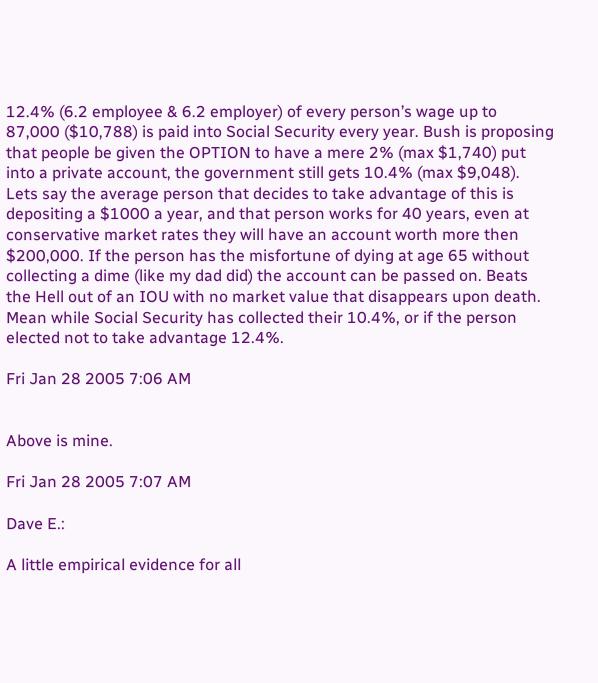12.4% (6.2 employee & 6.2 employer) of every person’s wage up to 87,000 ($10,788) is paid into Social Security every year. Bush is proposing that people be given the OPTION to have a mere 2% (max $1,740) put into a private account, the government still gets 10.4% (max $9,048). Lets say the average person that decides to take advantage of this is depositing a $1000 a year, and that person works for 40 years, even at conservative market rates they will have an account worth more then $200,000. If the person has the misfortune of dying at age 65 without collecting a dime (like my dad did) the account can be passed on. Beats the Hell out of an IOU with no market value that disappears upon death. Mean while Social Security has collected their 10.4%, or if the person elected not to take advantage 12.4%.

Fri Jan 28 2005 7:06 AM


Above is mine.

Fri Jan 28 2005 7:07 AM

Dave E.:

A little empirical evidence for all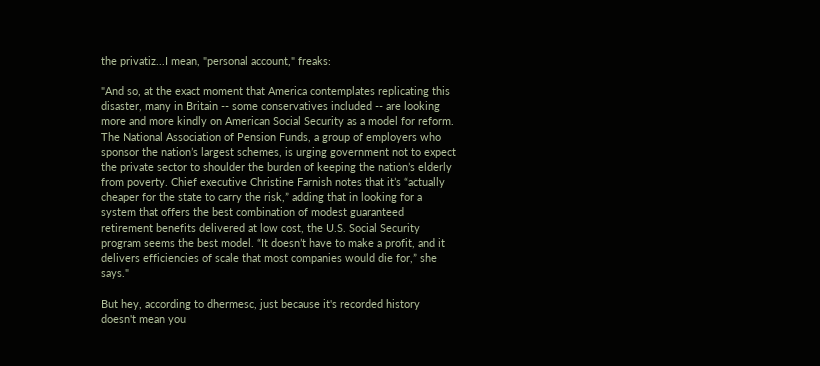the privatiz...I mean, "personal account," freaks:

"And so, at the exact moment that America contemplates replicating this disaster, many in Britain -- some conservatives included -- are looking more and more kindly on American Social Security as a model for reform. The National Association of Pension Funds, a group of employers who sponsor the nation’s largest schemes, is urging government not to expect the private sector to shoulder the burden of keeping the nation’s elderly from poverty. Chief executive Christine Farnish notes that it’s “actually cheaper for the state to carry the risk,” adding that in looking for a system that offers the best combination of modest guaranteed retirement benefits delivered at low cost, the U.S. Social Security program seems the best model. “It doesn’t have to make a profit, and it delivers efficiencies of scale that most companies would die for,” she says."

But hey, according to dhermesc, just because it's recorded history doesn't mean you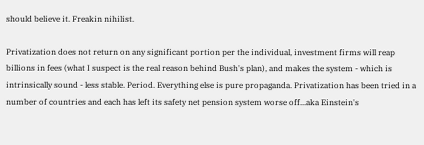should believe it. Freakin nihilist.

Privatization does not return on any significant portion per the individual, investment firms will reap billions in fees (what I suspect is the real reason behind Bush's plan), and makes the system - which is intrinsically sound - less stable. Period. Everything else is pure propaganda. Privatization has been tried in a number of countries and each has left its safety net pension system worse off...aka Einstein's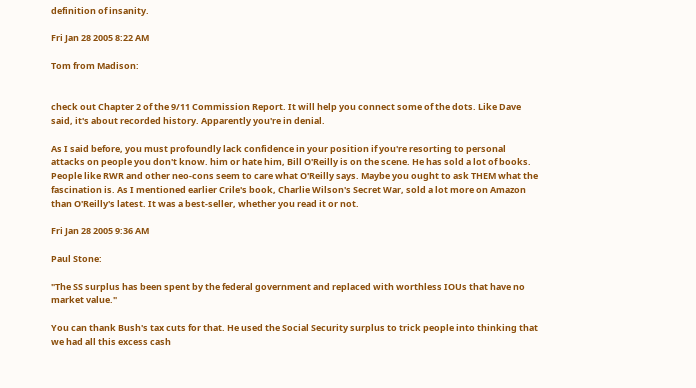definition of insanity.

Fri Jan 28 2005 8:22 AM

Tom from Madison:


check out Chapter 2 of the 9/11 Commission Report. It will help you connect some of the dots. Like Dave said, it's about recorded history. Apparently you're in denial.

As I said before, you must profoundly lack confidence in your position if you're resorting to personal attacks on people you don't know. him or hate him, Bill O'Reilly is on the scene. He has sold a lot of books. People like RWR and other neo-cons seem to care what O'Reilly says. Maybe you ought to ask THEM what the fascination is. As I mentioned earlier Crile's book, Charlie Wilson's Secret War, sold a lot more on Amazon than O'Reilly's latest. It was a best-seller, whether you read it or not.

Fri Jan 28 2005 9:36 AM

Paul Stone:

"The SS surplus has been spent by the federal government and replaced with worthless IOUs that have no market value."

You can thank Bush's tax cuts for that. He used the Social Security surplus to trick people into thinking that we had all this excess cash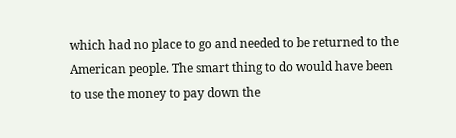which had no place to go and needed to be returned to the American people. The smart thing to do would have been to use the money to pay down the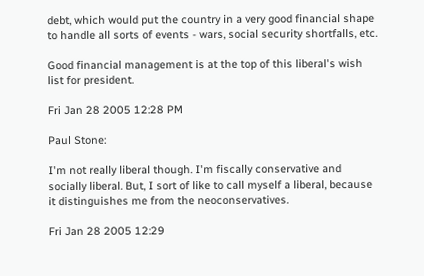debt, which would put the country in a very good financial shape to handle all sorts of events - wars, social security shortfalls, etc.

Good financial management is at the top of this liberal's wish list for president.

Fri Jan 28 2005 12:28 PM

Paul Stone:

I'm not really liberal though. I'm fiscally conservative and socially liberal. But, I sort of like to call myself a liberal, because it distinguishes me from the neoconservatives.

Fri Jan 28 2005 12:29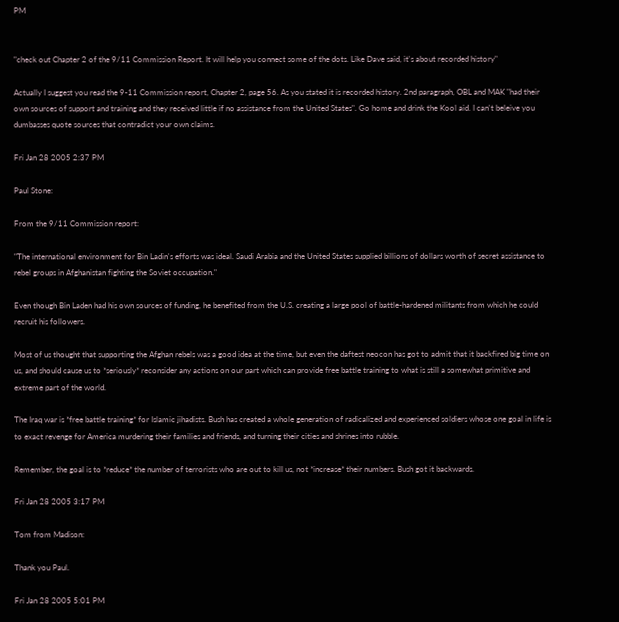PM


"check out Chapter 2 of the 9/11 Commission Report. It will help you connect some of the dots. Like Dave said, it's about recorded history"

Actually I suggest you read the 9-11 Commission report, Chapter 2, page 56. As you stated it is recorded history. 2nd paragraph, OBL and MAK "had their own sources of support and training and they received little if no assistance from the United States". Go home and drink the Kool aid. I can't beleive you dumbasses quote sources that contradict your own claims.

Fri Jan 28 2005 2:37 PM

Paul Stone:

From the 9/11 Commission report:

"The international environment for Bin Ladin's efforts was ideal. Saudi Arabia and the United States supplied billions of dollars worth of secret assistance to rebel groups in Afghanistan fighting the Soviet occupation."

Even though Bin Laden had his own sources of funding, he benefited from the U.S. creating a large pool of battle-hardened militants from which he could recruit his followers.

Most of us thought that supporting the Afghan rebels was a good idea at the time, but even the daftest neocon has got to admit that it backfired big time on us, and should cause us to *seriously* reconsider any actions on our part which can provide free battle training to what is still a somewhat primitive and extreme part of the world.

The Iraq war is *free battle training* for Islamic jihadists. Bush has created a whole generation of radicalized and experienced soldiers whose one goal in life is to exact revenge for America murdering their families and friends, and turning their cities and shrines into rubble.

Remember, the goal is to *reduce* the number of terrorists who are out to kill us, not *increase* their numbers. Bush got it backwards.

Fri Jan 28 2005 3:17 PM

Tom from Madison:

Thank you Paul.

Fri Jan 28 2005 5:01 PM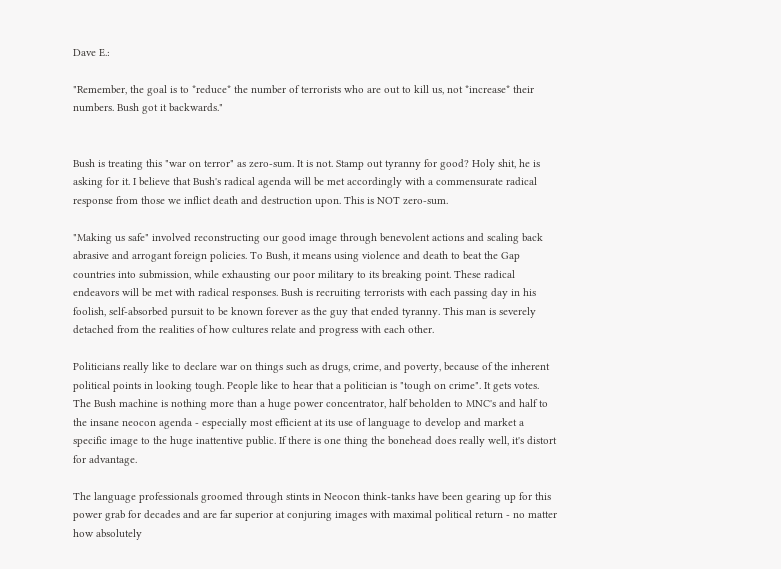Dave E.:

"Remember, the goal is to *reduce* the number of terrorists who are out to kill us, not *increase* their numbers. Bush got it backwards."


Bush is treating this "war on terror" as zero-sum. It is not. Stamp out tyranny for good? Holy shit, he is asking for it. I believe that Bush's radical agenda will be met accordingly with a commensurate radical response from those we inflict death and destruction upon. This is NOT zero-sum.

"Making us safe" involved reconstructing our good image through benevolent actions and scaling back abrasive and arrogant foreign policies. To Bush, it means using violence and death to beat the Gap countries into submission, while exhausting our poor military to its breaking point. These radical endeavors will be met with radical responses. Bush is recruiting terrorists with each passing day in his foolish, self-absorbed pursuit to be known forever as the guy that ended tyranny. This man is severely detached from the realities of how cultures relate and progress with each other.

Politicians really like to declare war on things such as drugs, crime, and poverty, because of the inherent political points in looking tough. People like to hear that a politician is "tough on crime". It gets votes. The Bush machine is nothing more than a huge power concentrator, half beholden to MNC's and half to the insane neocon agenda - especially most efficient at its use of language to develop and market a specific image to the huge inattentive public. If there is one thing the bonehead does really well, it's distort for advantage.

The language professionals groomed through stints in Neocon think-tanks have been gearing up for this power grab for decades and are far superior at conjuring images with maximal political return - no matter how absolutely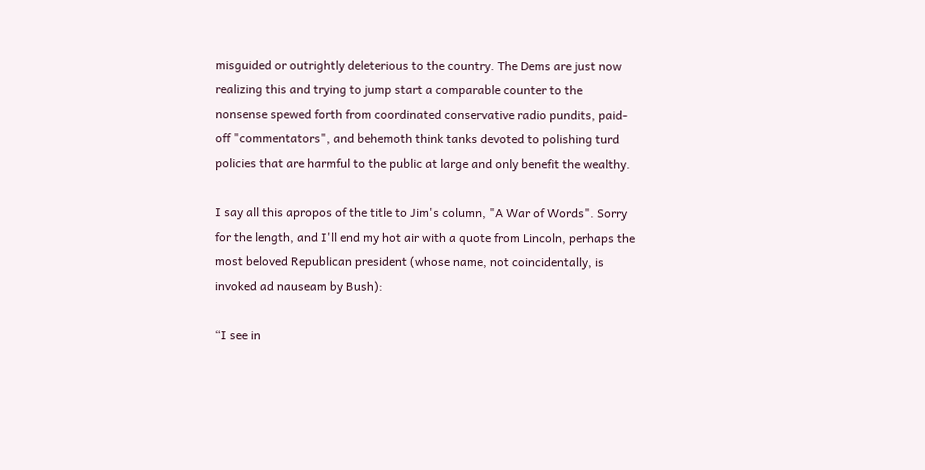misguided or outrightly deleterious to the country. The Dems are just now realizing this and trying to jump start a comparable counter to the nonsense spewed forth from coordinated conservative radio pundits, paid-off "commentators", and behemoth think tanks devoted to polishing turd policies that are harmful to the public at large and only benefit the wealthy.

I say all this apropos of the title to Jim's column, "A War of Words". Sorry for the length, and I'll end my hot air with a quote from Lincoln, perhaps the most beloved Republican president (whose name, not coincidentally, is invoked ad nauseam by Bush):

“I see in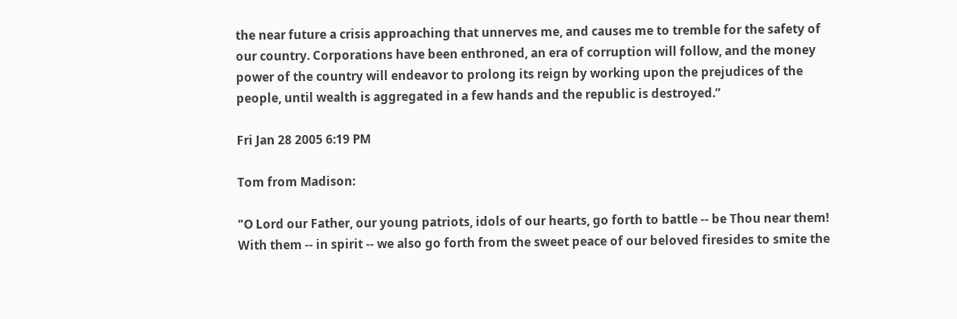the near future a crisis approaching that unnerves me, and causes me to tremble for the safety of our country. Corporations have been enthroned, an era of corruption will follow, and the money power of the country will endeavor to prolong its reign by working upon the prejudices of the people, until wealth is aggregated in a few hands and the republic is destroyed.”

Fri Jan 28 2005 6:19 PM

Tom from Madison:

"O Lord our Father, our young patriots, idols of our hearts, go forth to battle -- be Thou near them! With them -- in spirit -- we also go forth from the sweet peace of our beloved firesides to smite the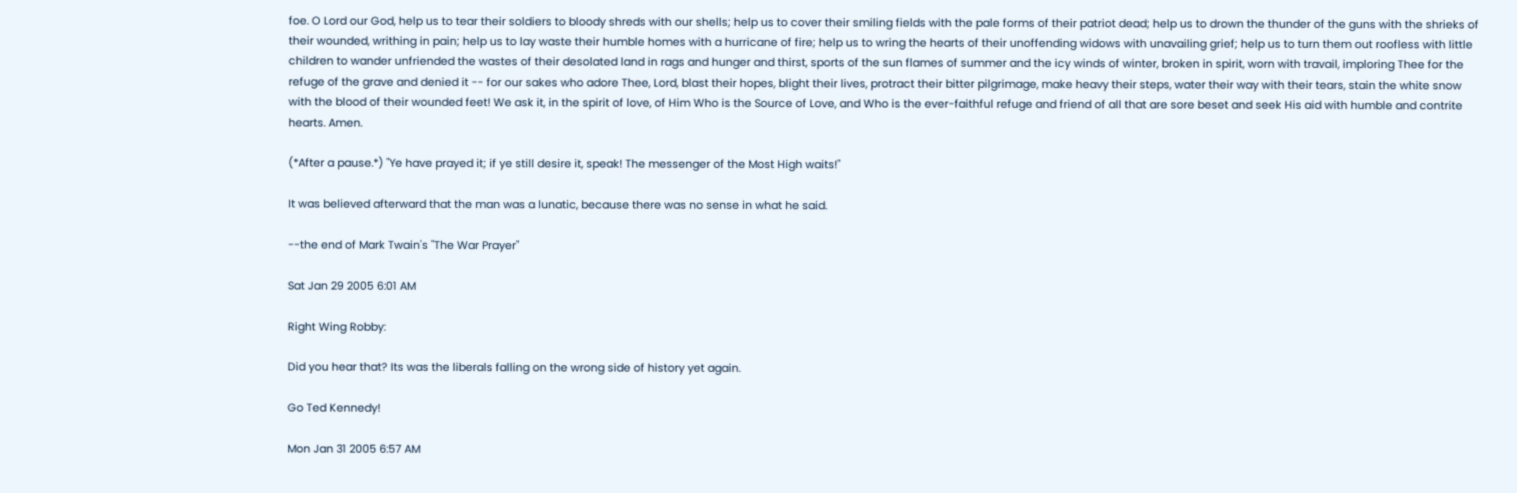foe. O Lord our God, help us to tear their soldiers to bloody shreds with our shells; help us to cover their smiling fields with the pale forms of their patriot dead; help us to drown the thunder of the guns with the shrieks of their wounded, writhing in pain; help us to lay waste their humble homes with a hurricane of fire; help us to wring the hearts of their unoffending widows with unavailing grief; help us to turn them out roofless with little children to wander unfriended the wastes of their desolated land in rags and hunger and thirst, sports of the sun flames of summer and the icy winds of winter, broken in spirit, worn with travail, imploring Thee for the refuge of the grave and denied it -- for our sakes who adore Thee, Lord, blast their hopes, blight their lives, protract their bitter pilgrimage, make heavy their steps, water their way with their tears, stain the white snow with the blood of their wounded feet! We ask it, in the spirit of love, of Him Who is the Source of Love, and Who is the ever-faithful refuge and friend of all that are sore beset and seek His aid with humble and contrite hearts. Amen.

(*After a pause.*) "Ye have prayed it; if ye still desire it, speak! The messenger of the Most High waits!"

It was believed afterward that the man was a lunatic, because there was no sense in what he said.

--the end of Mark Twain's "The War Prayer"

Sat Jan 29 2005 6:01 AM

Right Wing Robby:

Did you hear that? Its was the liberals falling on the wrong side of history yet again.

Go Ted Kennedy!

Mon Jan 31 2005 6:57 AM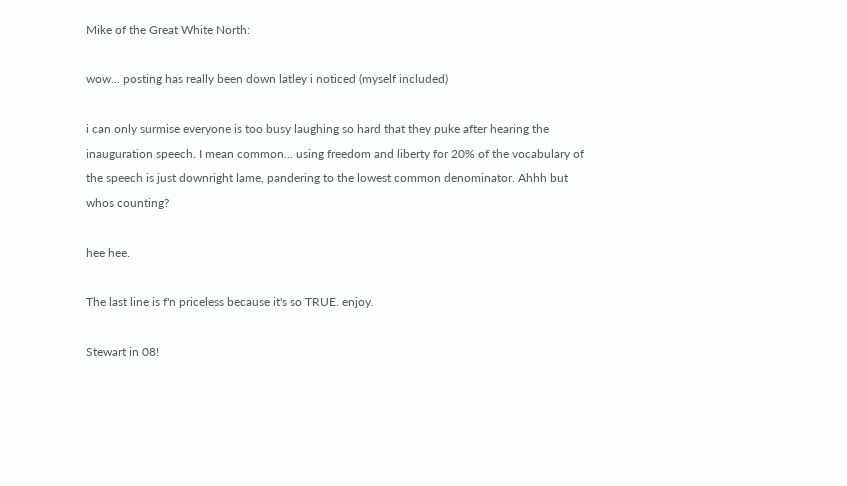Mike of the Great White North:

wow... posting has really been down latley i noticed (myself included)

i can only surmise everyone is too busy laughing so hard that they puke after hearing the inauguration speech. I mean common... using freedom and liberty for 20% of the vocabulary of the speech is just downright lame, pandering to the lowest common denominator. Ahhh but whos counting?

hee hee.

The last line is f'n priceless because it's so TRUE. enjoy.

Stewart in 08!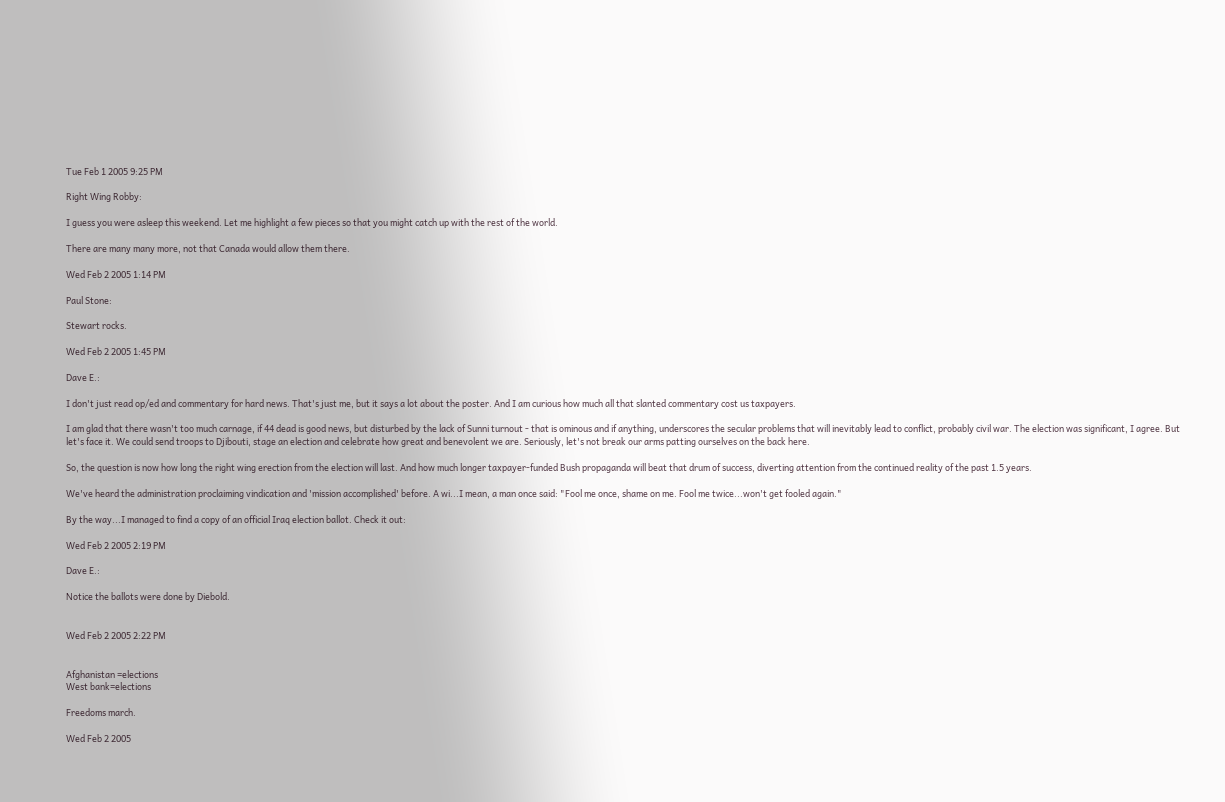Tue Feb 1 2005 9:25 PM

Right Wing Robby:

I guess you were asleep this weekend. Let me highlight a few pieces so that you might catch up with the rest of the world.

There are many many more, not that Canada would allow them there.

Wed Feb 2 2005 1:14 PM

Paul Stone:

Stewart rocks.

Wed Feb 2 2005 1:45 PM

Dave E.:

I don't just read op/ed and commentary for hard news. That's just me, but it says a lot about the poster. And I am curious how much all that slanted commentary cost us taxpayers.

I am glad that there wasn't too much carnage, if 44 dead is good news, but disturbed by the lack of Sunni turnout - that is ominous and if anything, underscores the secular problems that will inevitably lead to conflict, probably civil war. The election was significant, I agree. But let's face it. We could send troops to Djibouti, stage an election and celebrate how great and benevolent we are. Seriously, let's not break our arms patting ourselves on the back here.

So, the question is now how long the right wing erection from the election will last. And how much longer taxpayer-funded Bush propaganda will beat that drum of success, diverting attention from the continued reality of the past 1.5 years.

We've heard the administration proclaiming vindication and 'mission accomplished' before. A wi...I mean, a man once said: "Fool me once, shame on me. Fool me twice...won't get fooled again."

By the way...I managed to find a copy of an official Iraq election ballot. Check it out:

Wed Feb 2 2005 2:19 PM

Dave E.:

Notice the ballots were done by Diebold.


Wed Feb 2 2005 2:22 PM


Afghanistan =elections
West bank=elections

Freedoms march.

Wed Feb 2 2005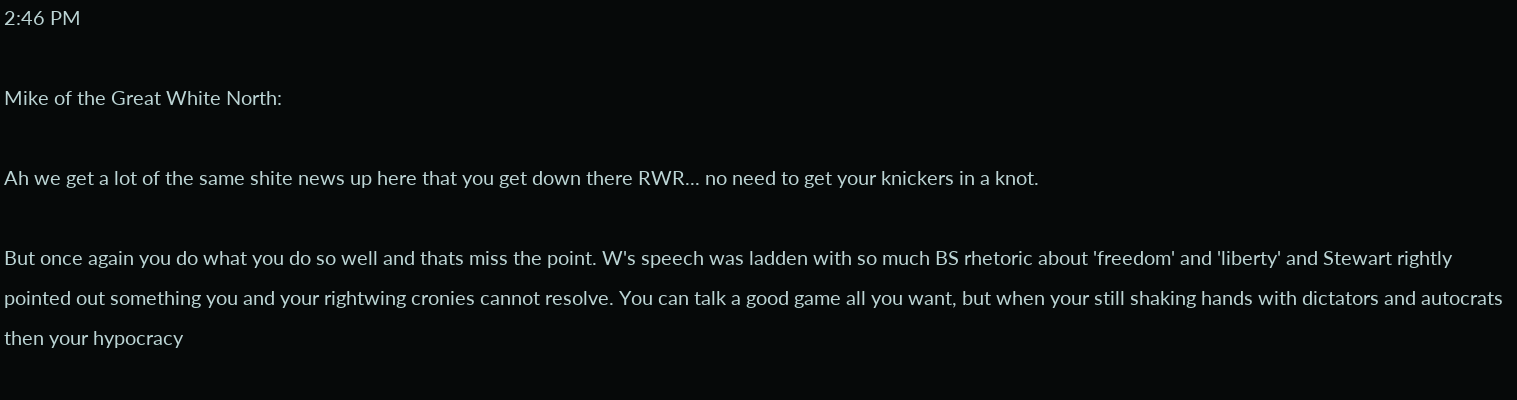2:46 PM

Mike of the Great White North:

Ah we get a lot of the same shite news up here that you get down there RWR... no need to get your knickers in a knot.

But once again you do what you do so well and thats miss the point. W's speech was ladden with so much BS rhetoric about 'freedom' and 'liberty' and Stewart rightly pointed out something you and your rightwing cronies cannot resolve. You can talk a good game all you want, but when your still shaking hands with dictators and autocrats then your hypocracy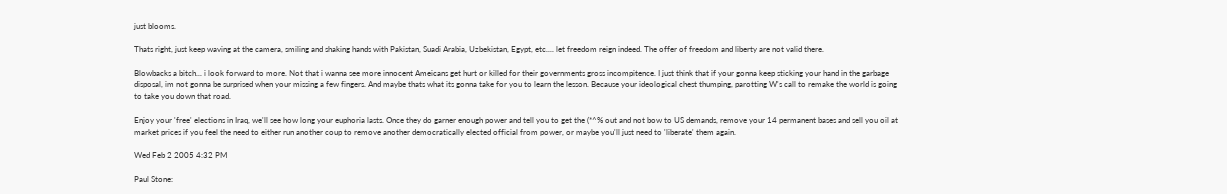just blooms.

Thats right, just keep waving at the camera, smiling and shaking hands with Pakistan, Suadi Arabia, Uzbekistan, Egypt, etc.... let freedom reign indeed. The offer of freedom and liberty are not valid there.

Blowbacks a bitch... i look forward to more. Not that i wanna see more innocent Ameicans get hurt or killed for their governments gross incompitence. I just think that if your gonna keep sticking your hand in the garbage disposal, im not gonna be surprised when your missing a few fingers. And maybe thats what its gonna take for you to learn the lesson. Because your ideological chest thumping, parotting W's call to remake the world is going to take you down that road.

Enjoy your 'free' elections in Iraq, we'll see how long your euphoria lasts. Once they do garner enough power and tell you to get the (*^% out and not bow to US demands, remove your 14 permanent bases and sell you oil at market prices if you feel the need to either run another coup to remove another democratically elected official from power, or maybe you'll just need to 'liberate' them again.

Wed Feb 2 2005 4:32 PM

Paul Stone: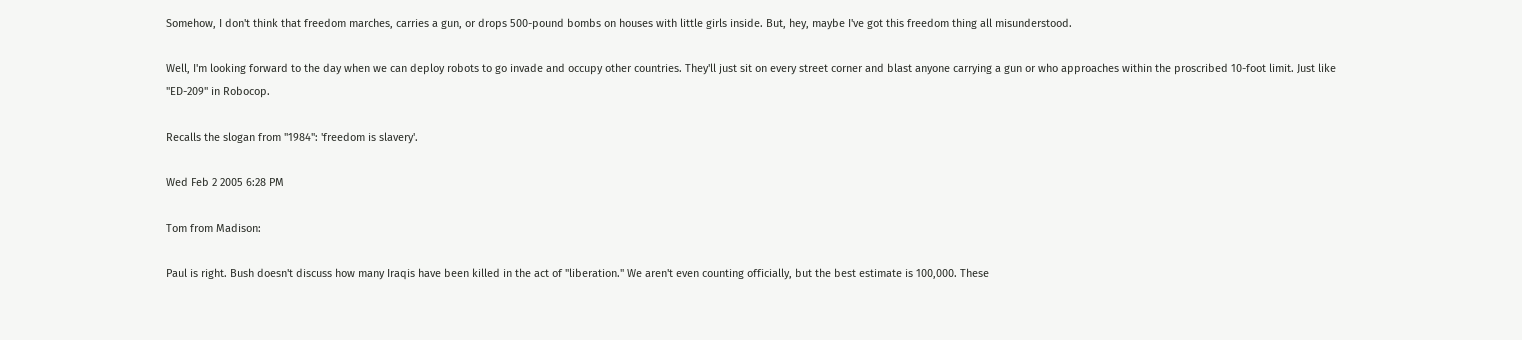Somehow, I don't think that freedom marches, carries a gun, or drops 500-pound bombs on houses with little girls inside. But, hey, maybe I've got this freedom thing all misunderstood.

Well, I'm looking forward to the day when we can deploy robots to go invade and occupy other countries. They'll just sit on every street corner and blast anyone carrying a gun or who approaches within the proscribed 10-foot limit. Just like "ED-209" in Robocop.

Recalls the slogan from "1984": 'freedom is slavery'.

Wed Feb 2 2005 6:28 PM

Tom from Madison:

Paul is right. Bush doesn't discuss how many Iraqis have been killed in the act of "liberation." We aren't even counting officially, but the best estimate is 100,000. These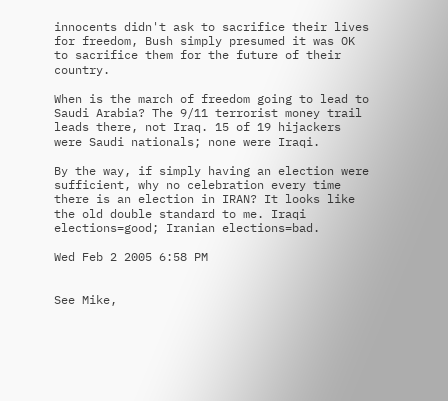innocents didn't ask to sacrifice their lives for freedom, Bush simply presumed it was OK to sacrifice them for the future of their country.

When is the march of freedom going to lead to Saudi Arabia? The 9/11 terrorist money trail leads there, not Iraq. 15 of 19 hijackers were Saudi nationals; none were Iraqi.

By the way, if simply having an election were sufficient, why no celebration every time there is an election in IRAN? It looks like the old double standard to me. Iraqi elections=good; Iranian elections=bad.

Wed Feb 2 2005 6:58 PM


See Mike,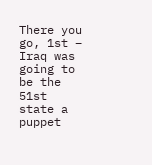There you go, 1st – Iraq was going to be the 51st state a puppet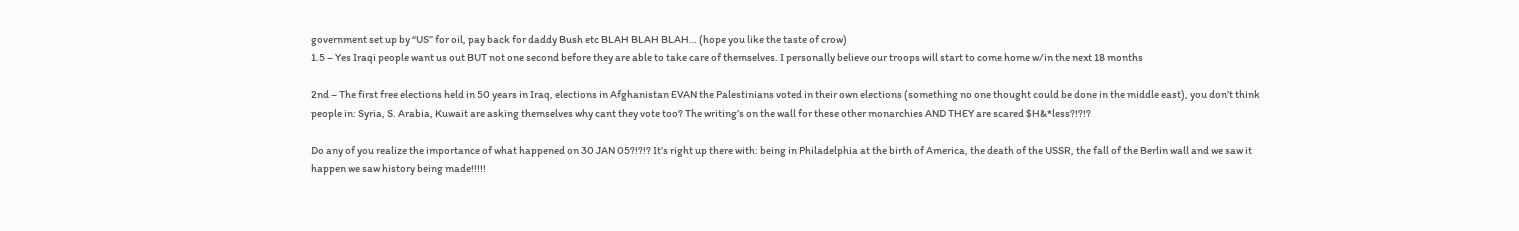government set up by “US” for oil, pay back for daddy Bush etc BLAH BLAH BLAH… (hope you like the taste of crow)
1.5 – Yes Iraqi people want us out BUT not one second before they are able to take care of themselves. I personally believe our troops will start to come home w/in the next 18 months

2nd – The first free elections held in 50 years in Iraq, elections in Afghanistan EVAN the Palestinians voted in their own elections (something no one thought could be done in the middle east), you don’t think people in: Syria, S. Arabia, Kuwait are asking themselves why cant they vote too? The writing’s on the wall for these other monarchies AND THEY are scared $H&*less?!?!?

Do any of you realize the importance of what happened on 30 JAN 05?!?!? It’s right up there with: being in Philadelphia at the birth of America, the death of the USSR, the fall of the Berlin wall and we saw it happen we saw history being made!!!!!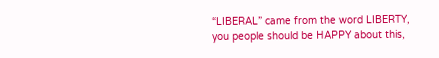“LIBERAL” came from the word LIBERTY, you people should be HAPPY about this,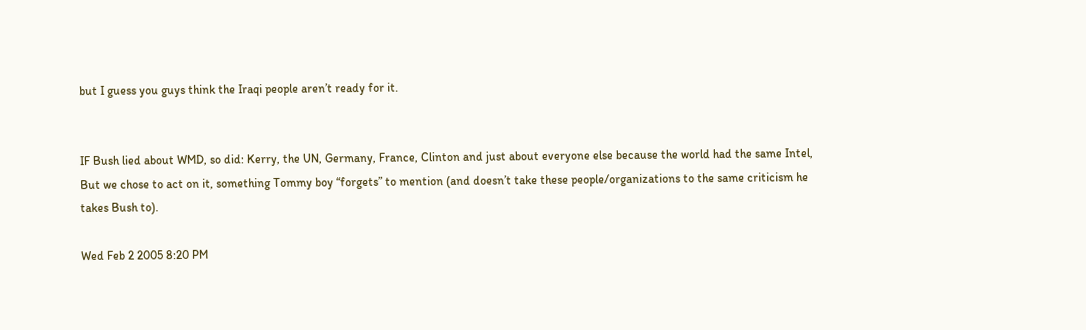but I guess you guys think the Iraqi people aren’t ready for it.


IF Bush lied about WMD, so did: Kerry, the UN, Germany, France, Clinton and just about everyone else because the world had the same Intel, But we chose to act on it, something Tommy boy “forgets” to mention (and doesn’t take these people/organizations to the same criticism he takes Bush to).

Wed Feb 2 2005 8:20 PM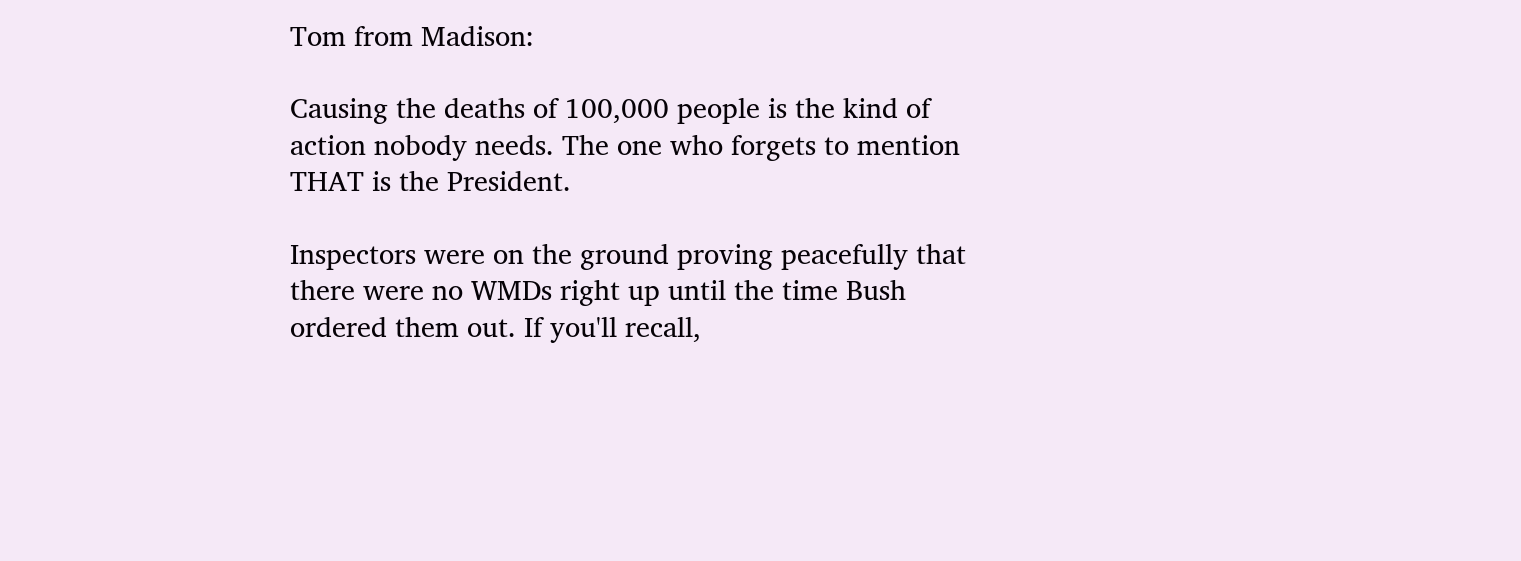Tom from Madison:

Causing the deaths of 100,000 people is the kind of action nobody needs. The one who forgets to mention THAT is the President.

Inspectors were on the ground proving peacefully that there were no WMDs right up until the time Bush ordered them out. If you'll recall,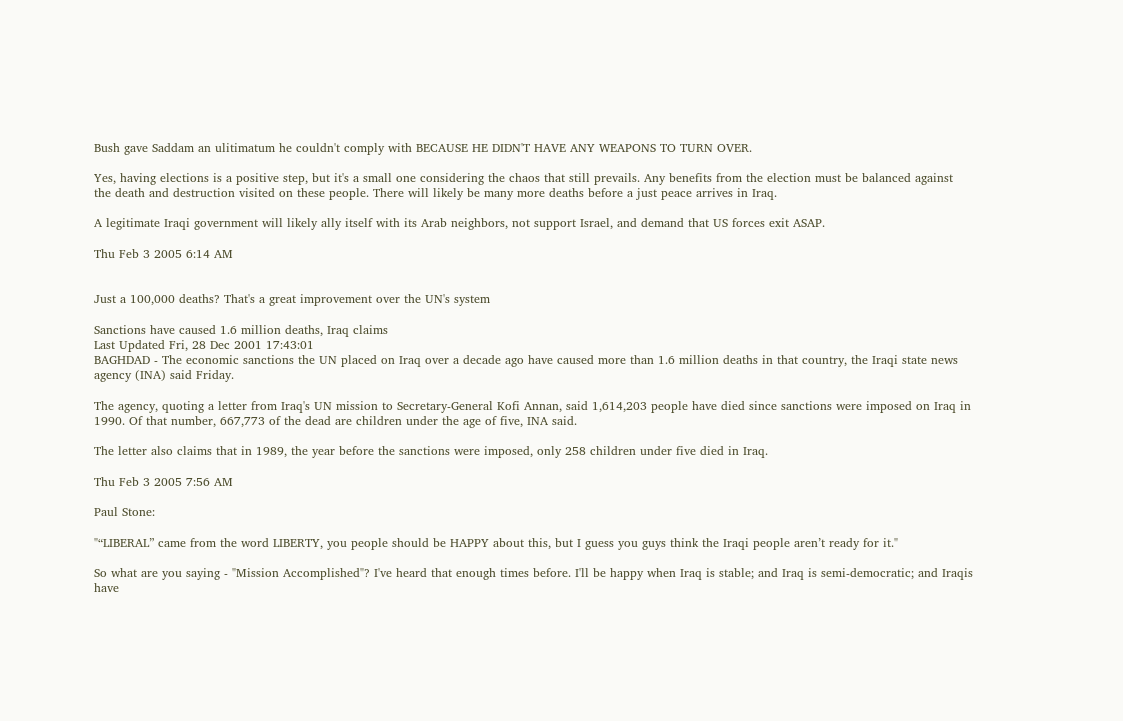Bush gave Saddam an ulitimatum he couldn't comply with BECAUSE HE DIDN'T HAVE ANY WEAPONS TO TURN OVER.

Yes, having elections is a positive step, but it's a small one considering the chaos that still prevails. Any benefits from the election must be balanced against the death and destruction visited on these people. There will likely be many more deaths before a just peace arrives in Iraq.

A legitimate Iraqi government will likely ally itself with its Arab neighbors, not support Israel, and demand that US forces exit ASAP.

Thu Feb 3 2005 6:14 AM


Just a 100,000 deaths? That's a great improvement over the UN's system

Sanctions have caused 1.6 million deaths, Iraq claims
Last Updated Fri, 28 Dec 2001 17:43:01
BAGHDAD - The economic sanctions the UN placed on Iraq over a decade ago have caused more than 1.6 million deaths in that country, the Iraqi state news agency (INA) said Friday.

The agency, quoting a letter from Iraq's UN mission to Secretary-General Kofi Annan, said 1,614,203 people have died since sanctions were imposed on Iraq in 1990. Of that number, 667,773 of the dead are children under the age of five, INA said.

The letter also claims that in 1989, the year before the sanctions were imposed, only 258 children under five died in Iraq.

Thu Feb 3 2005 7:56 AM

Paul Stone:

"“LIBERAL” came from the word LIBERTY, you people should be HAPPY about this, but I guess you guys think the Iraqi people aren’t ready for it."

So what are you saying - "Mission Accomplished"? I've heard that enough times before. I'll be happy when Iraq is stable; and Iraq is semi-democratic; and Iraqis have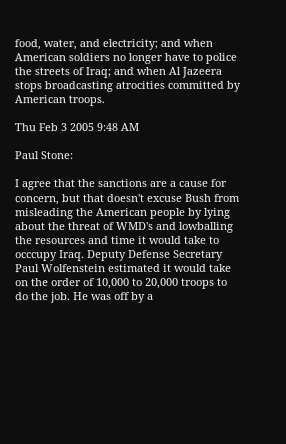food, water, and electricity; and when American soldiers no longer have to police the streets of Iraq; and when Al Jazeera stops broadcasting atrocities committed by American troops.

Thu Feb 3 2005 9:48 AM

Paul Stone:

I agree that the sanctions are a cause for concern, but that doesn't excuse Bush from misleading the American people by lying about the threat of WMD's and lowballing the resources and time it would take to occcupy Iraq. Deputy Defense Secretary Paul Wolfenstein estimated it would take on the order of 10,000 to 20,000 troops to do the job. He was off by a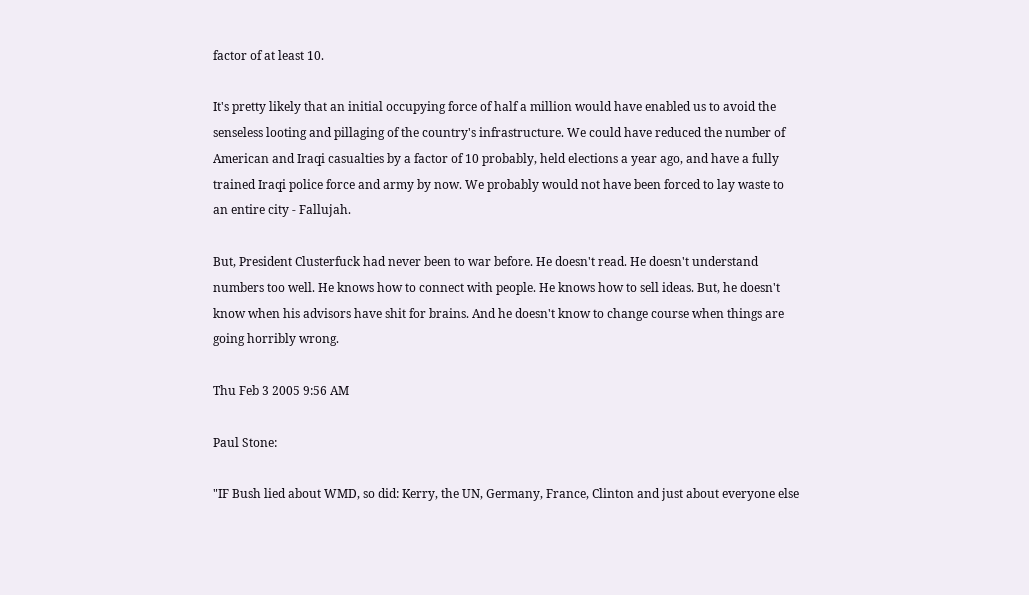factor of at least 10.

It's pretty likely that an initial occupying force of half a million would have enabled us to avoid the senseless looting and pillaging of the country's infrastructure. We could have reduced the number of American and Iraqi casualties by a factor of 10 probably, held elections a year ago, and have a fully trained Iraqi police force and army by now. We probably would not have been forced to lay waste to an entire city - Fallujah.

But, President Clusterfuck had never been to war before. He doesn't read. He doesn't understand numbers too well. He knows how to connect with people. He knows how to sell ideas. But, he doesn't know when his advisors have shit for brains. And he doesn't know to change course when things are going horribly wrong.

Thu Feb 3 2005 9:56 AM

Paul Stone:

"IF Bush lied about WMD, so did: Kerry, the UN, Germany, France, Clinton and just about everyone else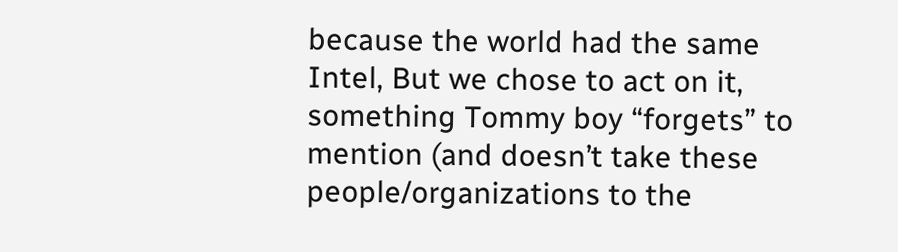because the world had the same Intel, But we chose to act on it, something Tommy boy “forgets” to mention (and doesn’t take these people/organizations to the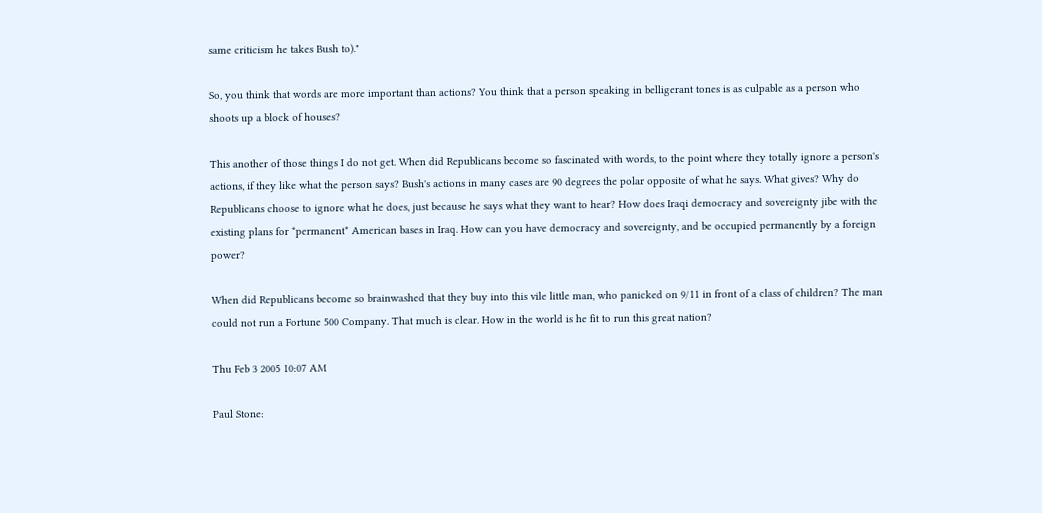same criticism he takes Bush to)."

So, you think that words are more important than actions? You think that a person speaking in belligerant tones is as culpable as a person who shoots up a block of houses?

This another of those things I do not get. When did Republicans become so fascinated with words, to the point where they totally ignore a person's actions, if they like what the person says? Bush's actions in many cases are 90 degrees the polar opposite of what he says. What gives? Why do Republicans choose to ignore what he does, just because he says what they want to hear? How does Iraqi democracy and sovereignty jibe with the existing plans for *permanent* American bases in Iraq. How can you have democracy and sovereignty, and be occupied permanently by a foreign power?

When did Republicans become so brainwashed that they buy into this vile little man, who panicked on 9/11 in front of a class of children? The man could not run a Fortune 500 Company. That much is clear. How in the world is he fit to run this great nation?

Thu Feb 3 2005 10:07 AM

Paul Stone: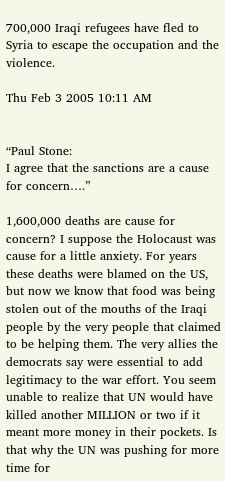700,000 Iraqi refugees have fled to Syria to escape the occupation and the violence.

Thu Feb 3 2005 10:11 AM


“Paul Stone:
I agree that the sanctions are a cause for concern….”

1,600,000 deaths are cause for concern? I suppose the Holocaust was cause for a little anxiety. For years these deaths were blamed on the US, but now we know that food was being stolen out of the mouths of the Iraqi people by the very people that claimed to be helping them. The very allies the democrats say were essential to add legitimacy to the war effort. You seem unable to realize that UN would have killed another MILLION or two if it meant more money in their pockets. Is that why the UN was pushing for more time for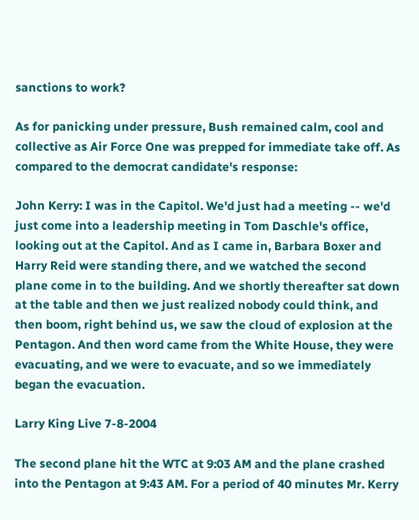sanctions to work?

As for panicking under pressure, Bush remained calm, cool and collective as Air Force One was prepped for immediate take off. As compared to the democrat candidate's response:

John Kerry: I was in the Capitol. We'd just had a meeting -- we'd just come into a leadership meeting in Tom Daschle's office, looking out at the Capitol. And as I came in, Barbara Boxer and Harry Reid were standing there, and we watched the second plane come in to the building. And we shortly thereafter sat down at the table and then we just realized nobody could think, and then boom, right behind us, we saw the cloud of explosion at the Pentagon. And then word came from the White House, they were evacuating, and we were to evacuate, and so we immediately began the evacuation.

Larry King Live 7-8-2004

The second plane hit the WTC at 9:03 AM and the plane crashed into the Pentagon at 9:43 AM. For a period of 40 minutes Mr. Kerry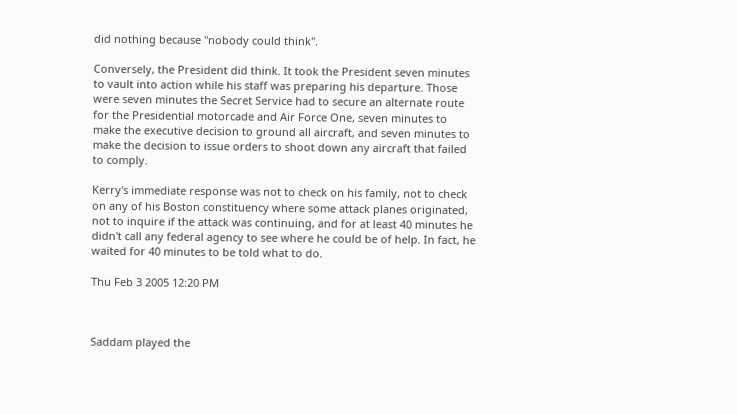did nothing because "nobody could think".

Conversely, the President did think. It took the President seven minutes to vault into action while his staff was preparing his departure. Those were seven minutes the Secret Service had to secure an alternate route for the Presidential motorcade and Air Force One, seven minutes to make the executive decision to ground all aircraft, and seven minutes to make the decision to issue orders to shoot down any aircraft that failed to comply.

Kerry's immediate response was not to check on his family, not to check on any of his Boston constituency where some attack planes originated, not to inquire if the attack was continuing, and for at least 40 minutes he didn't call any federal agency to see where he could be of help. In fact, he waited for 40 minutes to be told what to do.

Thu Feb 3 2005 12:20 PM



Saddam played the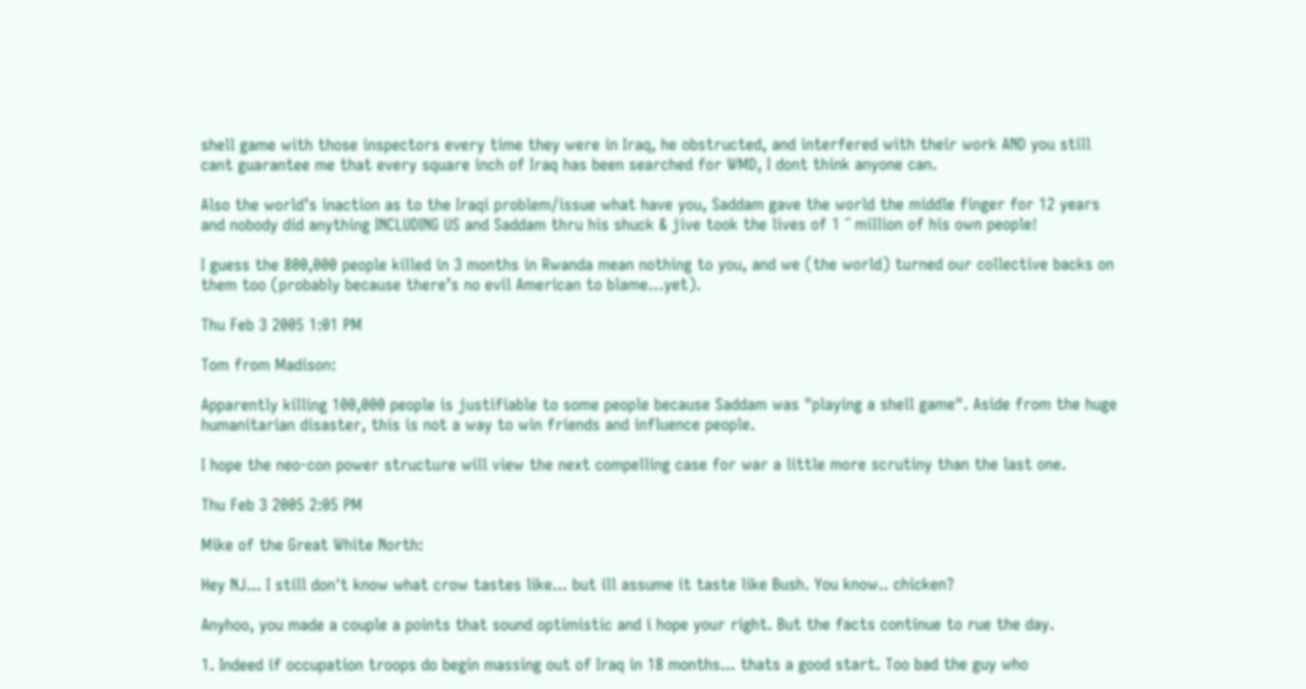shell game with those inspectors every time they were in Iraq, he obstructed, and interfered with their work AND you still cant guarantee me that every square inch of Iraq has been searched for WMD, I dont think anyone can.

Also the world’s inaction as to the Iraqi problem/issue what have you, Saddam gave the world the middle finger for 12 years and nobody did anything INCLUDING US and Saddam thru his shuck & jive took the lives of 1 ˝ million of his own people!

I guess the 800,000 people killed in 3 months in Rwanda mean nothing to you, and we (the world) turned our collective backs on them too (probably because there’s no evil American to blame…yet).

Thu Feb 3 2005 1:01 PM

Tom from Madison:

Apparently killing 100,000 people is justifiable to some people because Saddam was "playing a shell game". Aside from the huge humanitarian disaster, this is not a way to win friends and influence people.

I hope the neo-con power structure will view the next compelling case for war a little more scrutiny than the last one.

Thu Feb 3 2005 2:05 PM

Mike of the Great White North:

Hey NJ... I still don't know what crow tastes like... but ill assume it taste like Bush. You know.. chicken?

Anyhoo, you made a couple a points that sound optimistic and i hope your right. But the facts continue to rue the day.

1. Indeed if occupation troops do begin massing out of Iraq in 18 months... thats a good start. Too bad the guy who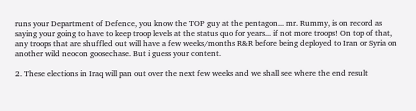runs your Department of Defence, you know the TOP guy at the pentagon... mr. Rummy, is on record as saying your going to have to keep troop levels at the status quo for years... if not more troops! On top of that, any troops that are shuffled out will have a few weeks/months R&R before being deployed to Iran or Syria on another wild neocon goosechase. But i guess your content.

2. These elections in Iraq will pan out over the next few weeks and we shall see where the end result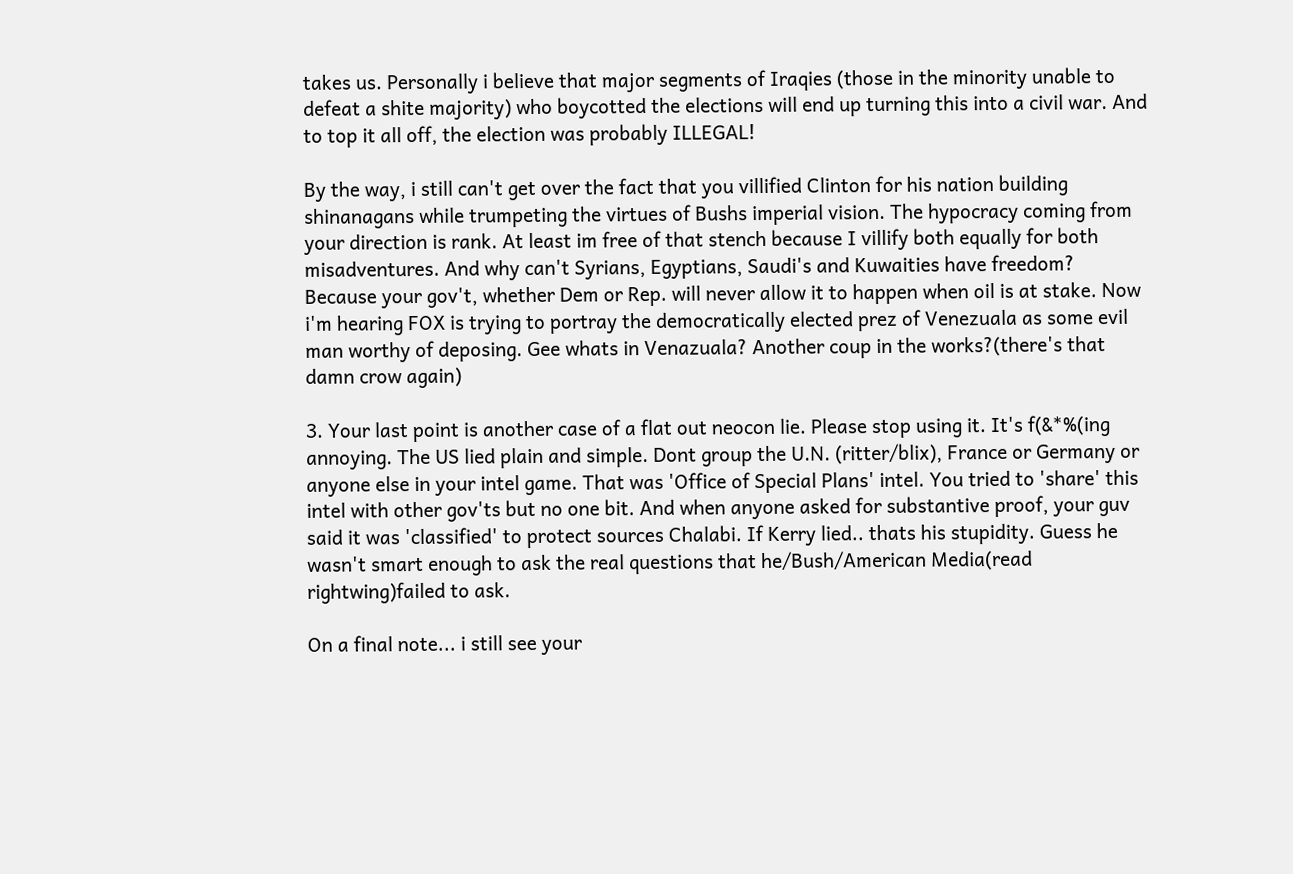takes us. Personally i believe that major segments of Iraqies (those in the minority unable to defeat a shite majority) who boycotted the elections will end up turning this into a civil war. And to top it all off, the election was probably ILLEGAL!

By the way, i still can't get over the fact that you villified Clinton for his nation building shinanagans while trumpeting the virtues of Bushs imperial vision. The hypocracy coming from your direction is rank. At least im free of that stench because I villify both equally for both misadventures. And why can't Syrians, Egyptians, Saudi's and Kuwaities have freedom? Because your gov't, whether Dem or Rep. will never allow it to happen when oil is at stake. Now i'm hearing FOX is trying to portray the democratically elected prez of Venezuala as some evil man worthy of deposing. Gee whats in Venazuala? Another coup in the works?(there's that damn crow again)

3. Your last point is another case of a flat out neocon lie. Please stop using it. It's f(&*%(ing annoying. The US lied plain and simple. Dont group the U.N. (ritter/blix), France or Germany or anyone else in your intel game. That was 'Office of Special Plans' intel. You tried to 'share' this intel with other gov'ts but no one bit. And when anyone asked for substantive proof, your guv said it was 'classified' to protect sources Chalabi. If Kerry lied.. thats his stupidity. Guess he wasn't smart enough to ask the real questions that he/Bush/American Media(read rightwing)failed to ask.

On a final note... i still see your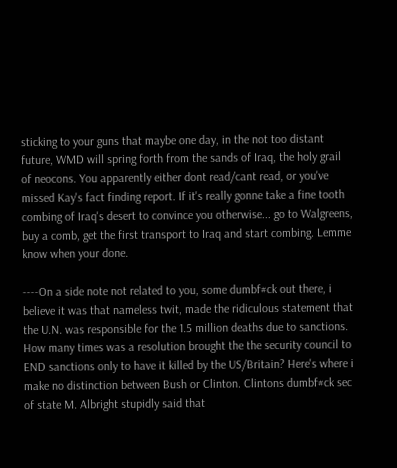sticking to your guns that maybe one day, in the not too distant future, WMD will spring forth from the sands of Iraq, the holy grail of neocons. You apparently either dont read/cant read, or you've missed Kay's fact finding report. If it's really gonne take a fine tooth combing of Iraq's desert to convince you otherwise... go to Walgreens, buy a comb, get the first transport to Iraq and start combing. Lemme know when your done.

----On a side note not related to you, some dumbf#ck out there, i believe it was that nameless twit, made the ridiculous statement that the U.N. was responsible for the 1.5 million deaths due to sanctions. How many times was a resolution brought the the security council to END sanctions only to have it killed by the US/Britain? Here's where i make no distinction between Bush or Clinton. Clintons dumbf#ck sec of state M. Albright stupidly said that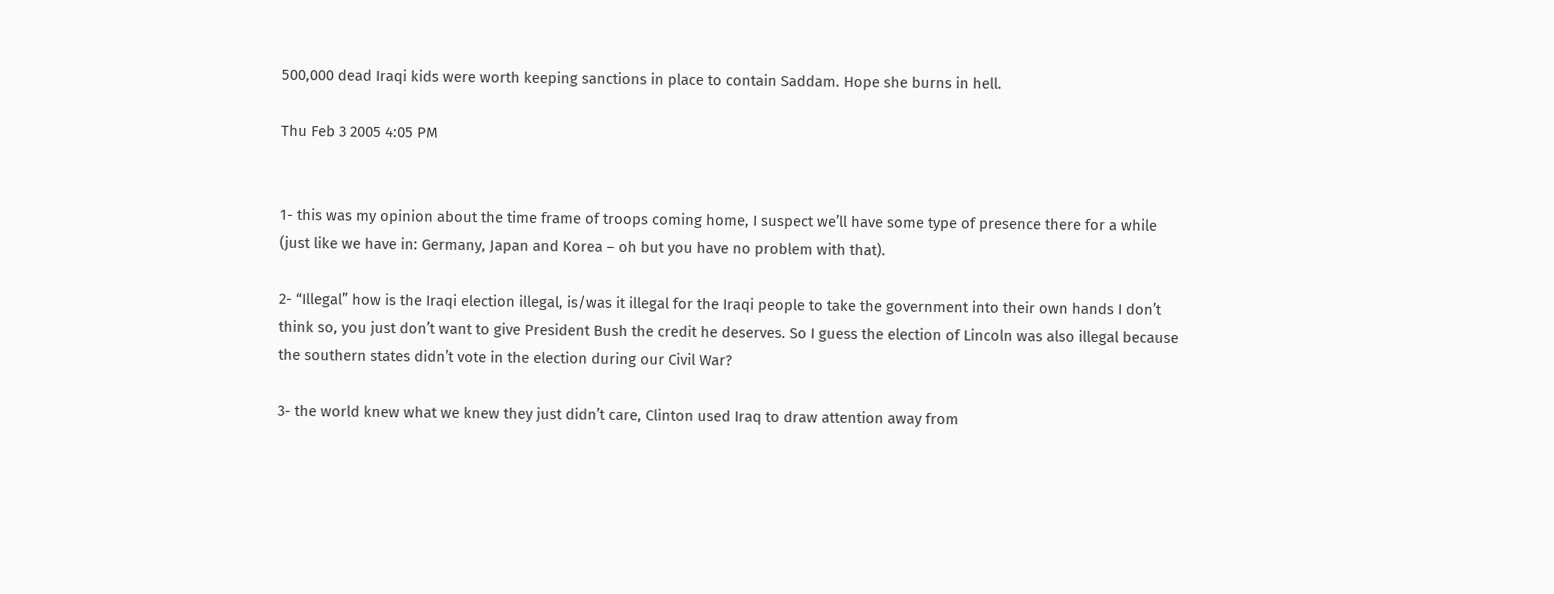500,000 dead Iraqi kids were worth keeping sanctions in place to contain Saddam. Hope she burns in hell.

Thu Feb 3 2005 4:05 PM


1- this was my opinion about the time frame of troops coming home, I suspect we’ll have some type of presence there for a while (just like we have in: Germany, Japan and Korea – oh but you have no problem with that).

2- “Illegal” how is the Iraqi election illegal, is/was it illegal for the Iraqi people to take the government into their own hands I don’t think so, you just don’t want to give President Bush the credit he deserves. So I guess the election of Lincoln was also illegal because the southern states didn’t vote in the election during our Civil War?

3- the world knew what we knew they just didn’t care, Clinton used Iraq to draw attention away from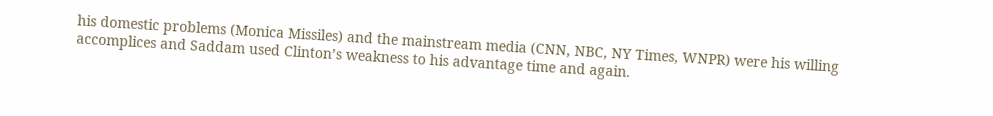his domestic problems (Monica Missiles) and the mainstream media (CNN, NBC, NY Times, WNPR) were his willing accomplices and Saddam used Clinton’s weakness to his advantage time and again.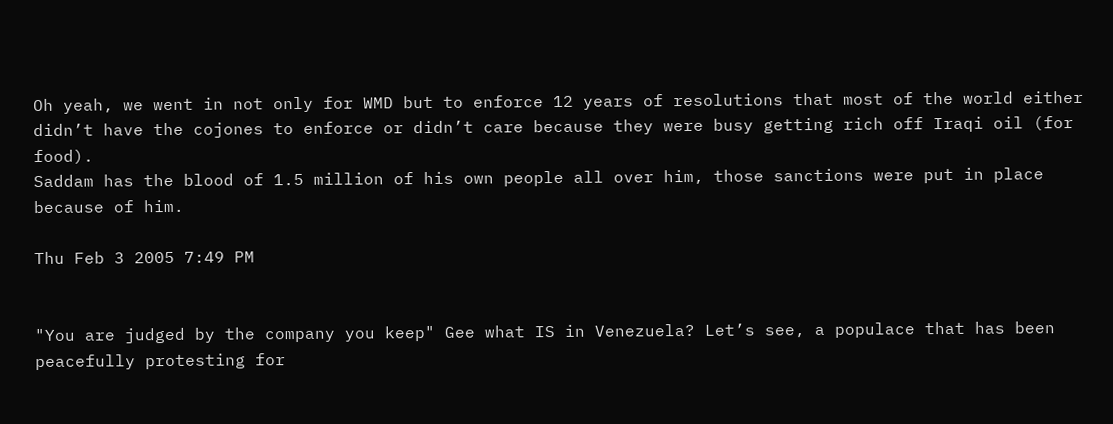Oh yeah, we went in not only for WMD but to enforce 12 years of resolutions that most of the world either didn’t have the cojones to enforce or didn’t care because they were busy getting rich off Iraqi oil (for food).
Saddam has the blood of 1.5 million of his own people all over him, those sanctions were put in place because of him.

Thu Feb 3 2005 7:49 PM


"You are judged by the company you keep" Gee what IS in Venezuela? Let’s see, a populace that has been peacefully protesting for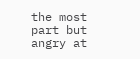the most part but angry at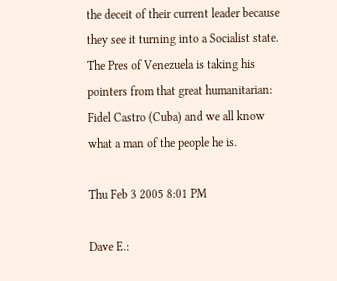the deceit of their current leader because they see it turning into a Socialist state. The Pres of Venezuela is taking his pointers from that great humanitarian: Fidel Castro (Cuba) and we all know what a man of the people he is.

Thu Feb 3 2005 8:01 PM

Dave E.: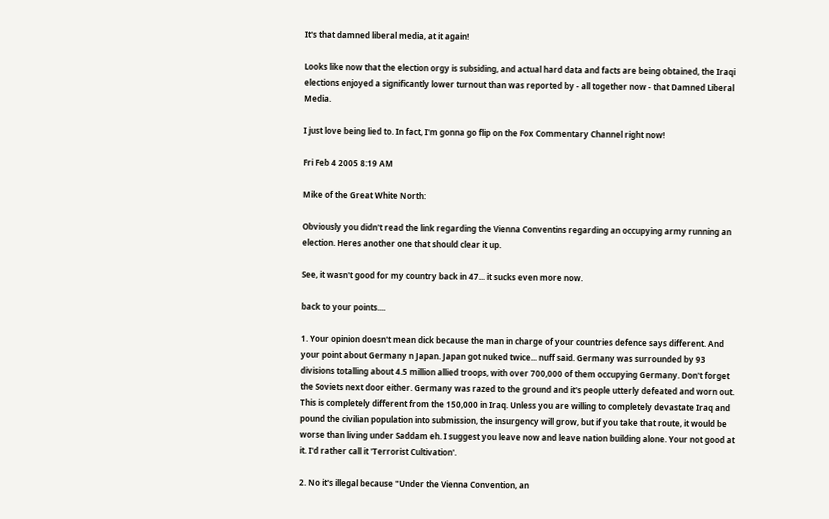It's that damned liberal media, at it again!

Looks like now that the election orgy is subsiding, and actual hard data and facts are being obtained, the Iraqi elections enjoyed a significantly lower turnout than was reported by - all together now - that Damned Liberal Media.

I just love being lied to. In fact, I'm gonna go flip on the Fox Commentary Channel right now!

Fri Feb 4 2005 8:19 AM

Mike of the Great White North:

Obviously you didn't read the link regarding the Vienna Conventins regarding an occupying army running an election. Heres another one that should clear it up.

See, it wasn't good for my country back in 47... it sucks even more now.

back to your points....

1. Your opinion doesn't mean dick because the man in charge of your countries defence says different. And your point about Germany n Japan. Japan got nuked twice... nuff said. Germany was surrounded by 93 divisions totalling about 4.5 million allied troops, with over 700,000 of them occupying Germany. Don't forget the Soviets next door either. Germany was razed to the ground and it's people utterly defeated and worn out. This is completely different from the 150,000 in Iraq. Unless you are willing to completely devastate Iraq and pound the civilian population into submission, the insurgency will grow, but if you take that route, it would be worse than living under Saddam eh. I suggest you leave now and leave nation building alone. Your not good at it. I'd rather call it 'Terrorist Cultivation'.

2. No it's illegal because "Under the Vienna Convention, an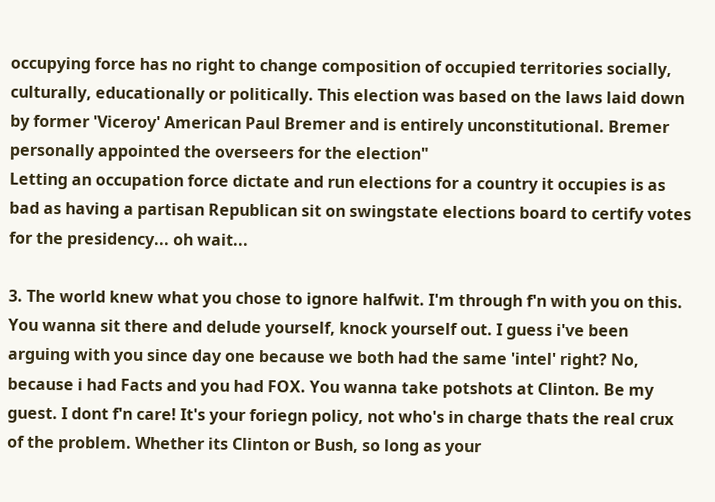occupying force has no right to change composition of occupied territories socially, culturally, educationally or politically. This election was based on the laws laid down by former 'Viceroy' American Paul Bremer and is entirely unconstitutional. Bremer personally appointed the overseers for the election"
Letting an occupation force dictate and run elections for a country it occupies is as bad as having a partisan Republican sit on swingstate elections board to certify votes for the presidency... oh wait...

3. The world knew what you chose to ignore halfwit. I'm through f'n with you on this. You wanna sit there and delude yourself, knock yourself out. I guess i've been arguing with you since day one because we both had the same 'intel' right? No, because i had Facts and you had FOX. You wanna take potshots at Clinton. Be my guest. I dont f'n care! It's your foriegn policy, not who's in charge thats the real crux of the problem. Whether its Clinton or Bush, so long as your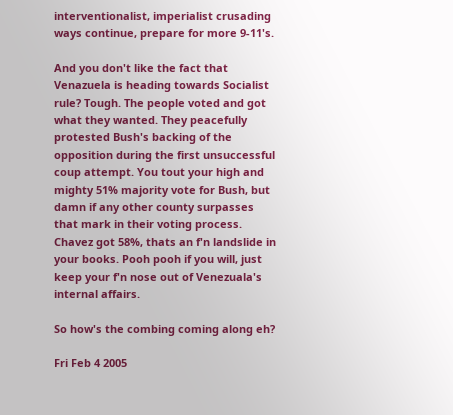interventionalist, imperialist crusading ways continue, prepare for more 9-11's.

And you don't like the fact that Venazuela is heading towards Socialist rule? Tough. The people voted and got what they wanted. They peacefully protested Bush's backing of the opposition during the first unsuccessful coup attempt. You tout your high and mighty 51% majority vote for Bush, but damn if any other county surpasses that mark in their voting process. Chavez got 58%, thats an f'n landslide in your books. Pooh pooh if you will, just keep your f'n nose out of Venezuala's internal affairs.

So how's the combing coming along eh?

Fri Feb 4 2005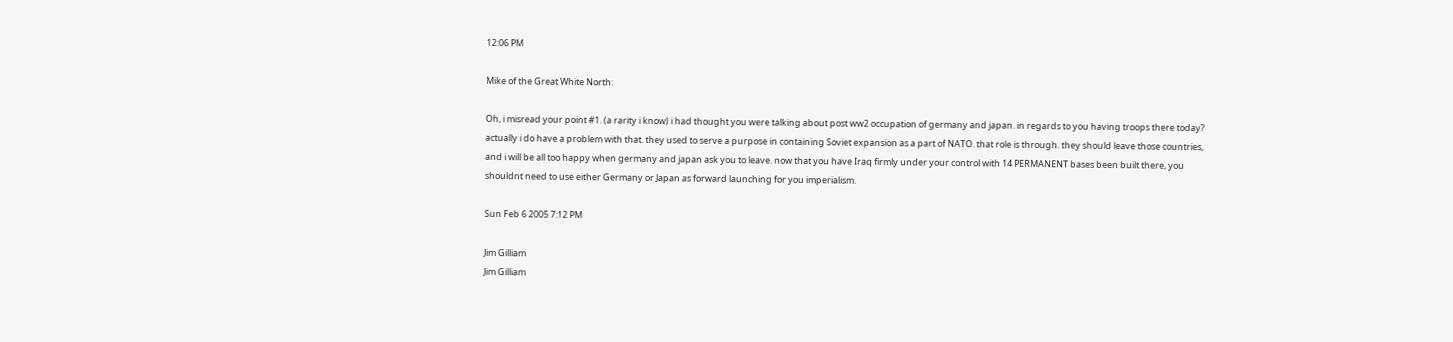12:06 PM

Mike of the Great White North:

Oh, i misread your point #1. (a rarity i know) i had thought you were talking about post ww2 occupation of germany and japan. in regards to you having troops there today? actually i do have a problem with that. they used to serve a purpose in containing Soviet expansion as a part of NATO. that role is through. they should leave those countries, and i will be all too happy when germany and japan ask you to leave. now that you have Iraq firmly under your control with 14 PERMANENT bases been built there, you shouldnt need to use either Germany or Japan as forward launching for you imperialism.

Sun Feb 6 2005 7:12 PM

Jim Gilliam
Jim Gilliam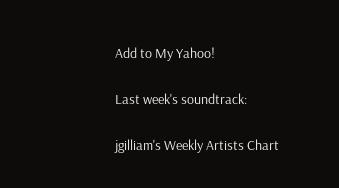Add to My Yahoo!

Last week's soundtrack:

jgilliam's Weekly Artists Chart